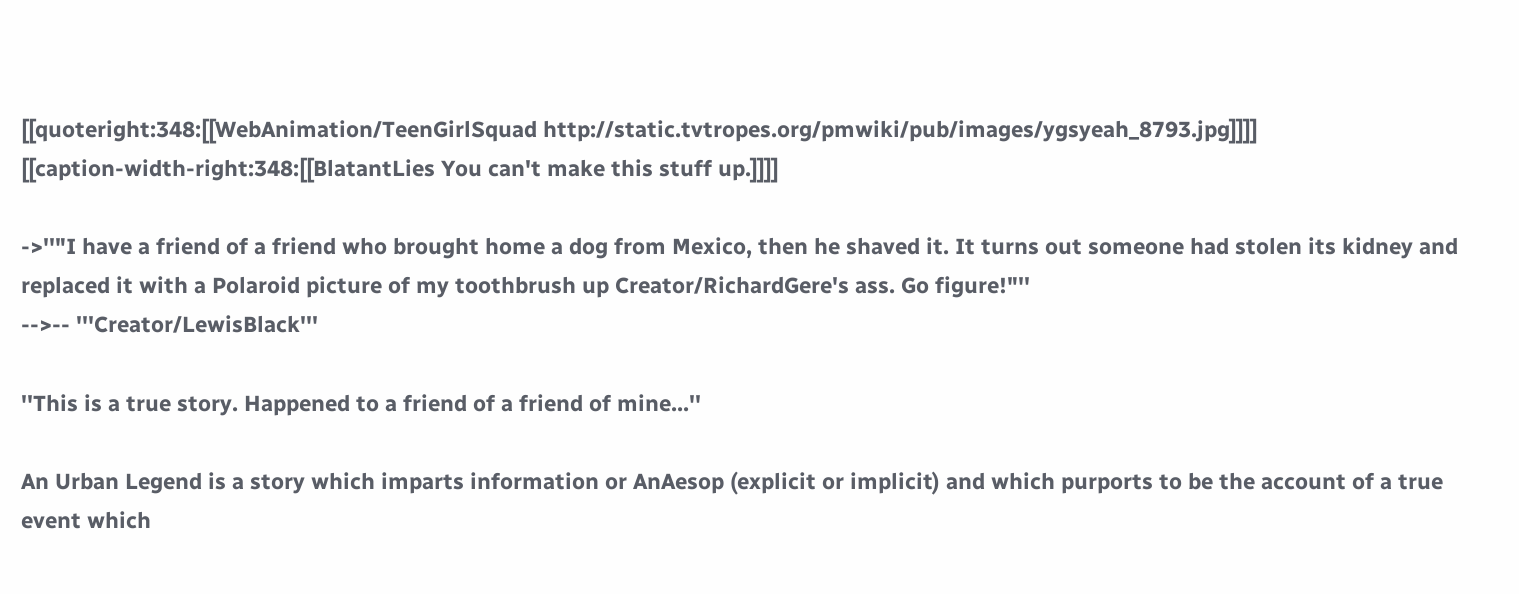[[quoteright:348:[[WebAnimation/TeenGirlSquad http://static.tvtropes.org/pmwiki/pub/images/ygsyeah_8793.jpg]]]]
[[caption-width-right:348:[[BlatantLies You can't make this stuff up.]]]]

->''"I have a friend of a friend who brought home a dog from Mexico, then he shaved it. It turns out someone had stolen its kidney and replaced it with a Polaroid picture of my toothbrush up Creator/RichardGere's ass. Go figure!"''
-->-- '''Creator/LewisBlack'''

''This is a true story. Happened to a friend of a friend of mine...''

An Urban Legend is a story which imparts information or AnAesop (explicit or implicit) and which purports to be the account of a true event which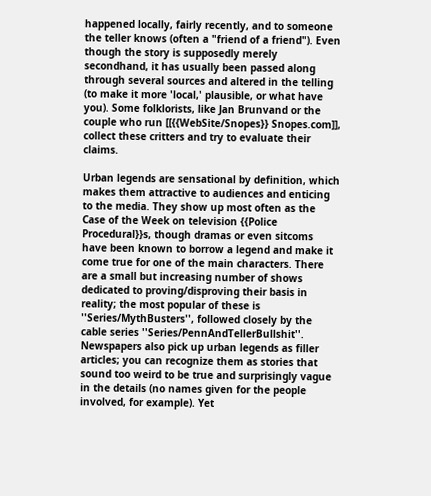happened locally, fairly recently, and to someone the teller knows (often a "friend of a friend"). Even though the story is supposedly merely secondhand, it has usually been passed along through several sources and altered in the telling (to make it more 'local,' plausible, or what have you). Some folklorists, like Jan Brunvand or the couple who run [[{{WebSite/Snopes}} Snopes.com]], collect these critters and try to evaluate their claims.

Urban legends are sensational by definition, which makes them attractive to audiences and enticing to the media. They show up most often as the Case of the Week on television {{Police Procedural}}s, though dramas or even sitcoms have been known to borrow a legend and make it come true for one of the main characters. There are a small but increasing number of shows dedicated to proving/disproving their basis in reality; the most popular of these is ''Series/MythBusters'', followed closely by the cable series ''Series/PennAndTellerBullshit''. Newspapers also pick up urban legends as filler articles; you can recognize them as stories that sound too weird to be true and surprisingly vague in the details (no names given for the people involved, for example). Yet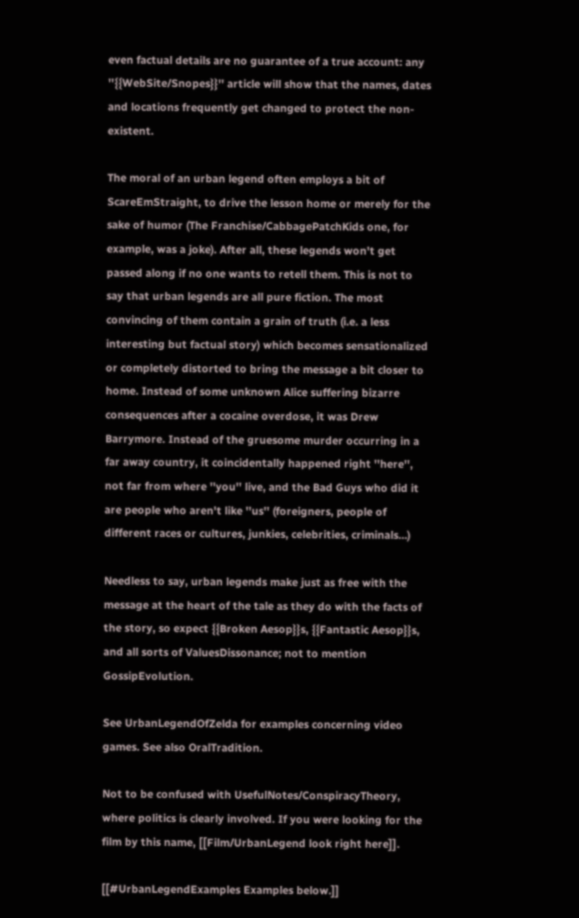even factual details are no guarantee of a true account: any ''{{WebSite/Snopes}}'' article will show that the names, dates and locations frequently get changed to protect the non-existent.

The moral of an urban legend often employs a bit of ScareEmStraight, to drive the lesson home or merely for the sake of humor (The Franchise/CabbagePatchKids one, for example, was a joke). After all, these legends won't get passed along if no one wants to retell them. This is not to say that urban legends are all pure fiction. The most convincing of them contain a grain of truth (i.e. a less interesting but factual story) which becomes sensationalized or completely distorted to bring the message a bit closer to home. Instead of some unknown Alice suffering bizarre consequences after a cocaine overdose, it was Drew Barrymore. Instead of the gruesome murder occurring in a far away country, it coincidentally happened right ''here'', not far from where ''you'' live, and the Bad Guys who did it are people who aren't like ''us'' (foreigners, people of different races or cultures, junkies, celebrities, criminals...)

Needless to say, urban legends make just as free with the message at the heart of the tale as they do with the facts of the story, so expect {{Broken Aesop}}s, {{Fantastic Aesop}}s, and all sorts of ValuesDissonance; not to mention GossipEvolution.

See UrbanLegendOfZelda for examples concerning video games. See also OralTradition.

Not to be confused with UsefulNotes/ConspiracyTheory, where politics is clearly involved. If you were looking for the film by this name, [[Film/UrbanLegend look right here]].

[[#UrbanLegendExamples Examples below.]]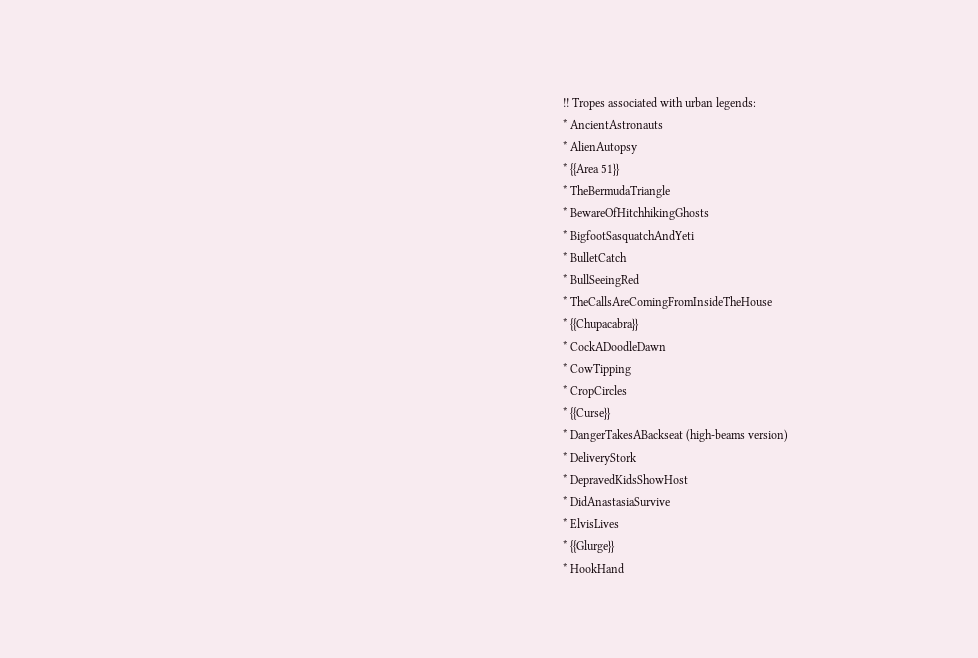!! Tropes associated with urban legends:
* AncientAstronauts
* AlienAutopsy
* {{Area 51}}
* TheBermudaTriangle
* BewareOfHitchhikingGhosts
* BigfootSasquatchAndYeti
* BulletCatch
* BullSeeingRed
* TheCallsAreComingFromInsideTheHouse
* {{Chupacabra}}
* CockADoodleDawn
* CowTipping
* CropCircles
* {{Curse}}
* DangerTakesABackseat (high-beams version)
* DeliveryStork
* DepravedKidsShowHost
* DidAnastasiaSurvive
* ElvisLives
* {{Glurge}}
* HookHand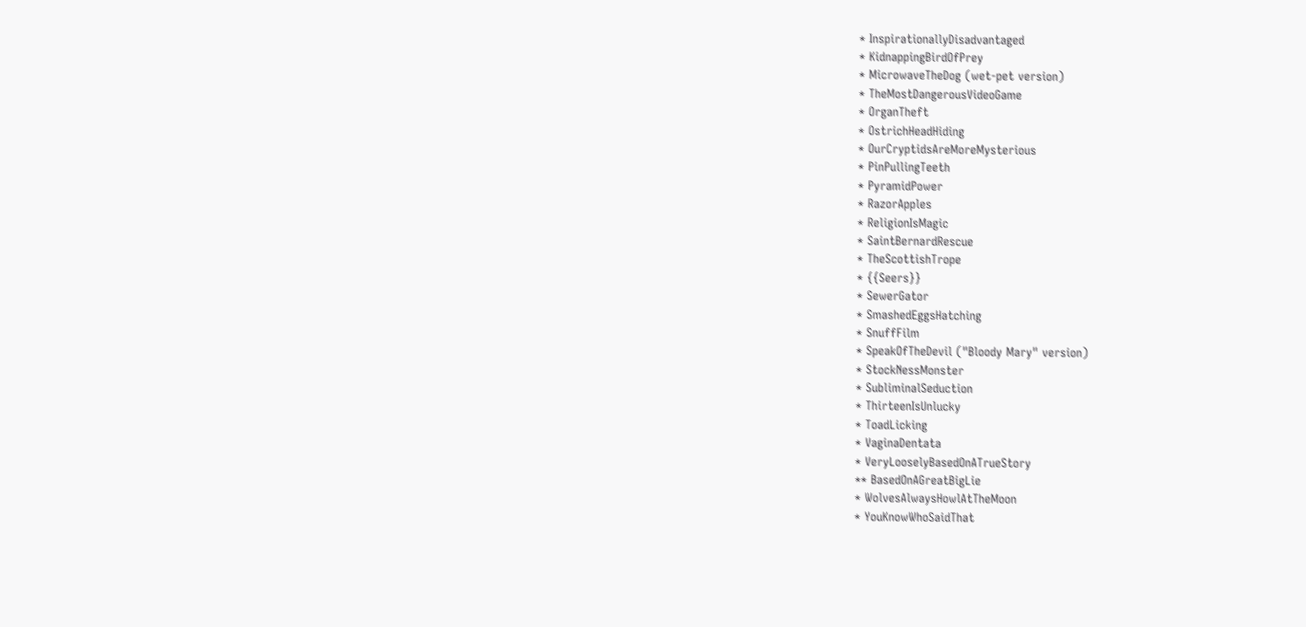* InspirationallyDisadvantaged
* KidnappingBirdOfPrey
* MicrowaveTheDog (wet-pet version)
* TheMostDangerousVideoGame
* OrganTheft
* OstrichHeadHiding
* OurCryptidsAreMoreMysterious
* PinPullingTeeth
* PyramidPower
* RazorApples
* ReligionIsMagic
* SaintBernardRescue
* TheScottishTrope
* {{Seers}}
* SewerGator
* SmashedEggsHatching
* SnuffFilm
* SpeakOfTheDevil ("Bloody Mary" version)
* StockNessMonster
* SubliminalSeduction
* ThirteenIsUnlucky
* ToadLicking
* VaginaDentata
* VeryLooselyBasedOnATrueStory
** BasedOnAGreatBigLie
* WolvesAlwaysHowlAtTheMoon
* YouKnowWhoSaidThat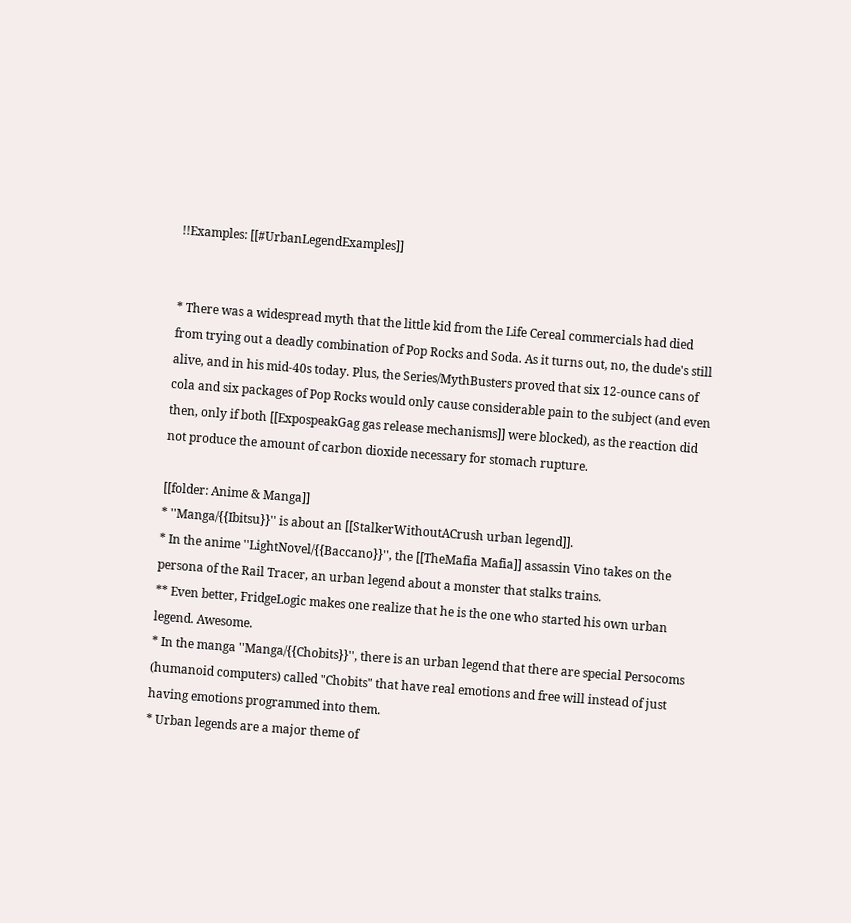!!Examples: [[#UrbanLegendExamples]]


* There was a widespread myth that the little kid from the Life Cereal commercials had died from trying out a deadly combination of Pop Rocks and Soda. As it turns out, no, the dude's still alive, and in his mid-40s today. Plus, the Series/MythBusters proved that six 12-ounce cans of cola and six packages of Pop Rocks would only cause considerable pain to the subject (and even then, only if both [[ExpospeakGag gas release mechanisms]] were blocked), as the reaction did not produce the amount of carbon dioxide necessary for stomach rupture.

[[folder: Anime & Manga]]
* ''Manga/{{Ibitsu}}'' is about an [[StalkerWithoutACrush urban legend]].
* In the anime ''LightNovel/{{Baccano}}'', the [[TheMafia Mafia]] assassin Vino takes on the persona of the Rail Tracer, an urban legend about a monster that stalks trains.
** Even better, FridgeLogic makes one realize that he is the one who started his own urban legend. Awesome.
* In the manga ''Manga/{{Chobits}}'', there is an urban legend that there are special Persocoms (humanoid computers) called "Chobits" that have real emotions and free will instead of just having emotions programmed into them.
* Urban legends are a major theme of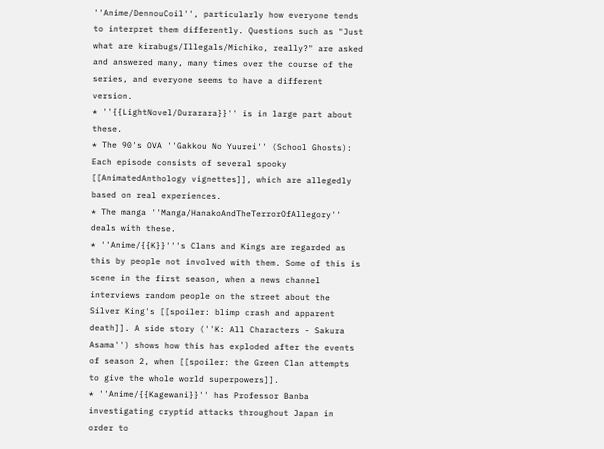''Anime/DennouCoil'', particularly how everyone tends to interpret them differently. Questions such as "Just what are kirabugs/Illegals/Michiko, really?" are asked and answered many, many times over the course of the series, and everyone seems to have a different version.
* ''{{LightNovel/Durarara}}'' is in large part about these.
* The 90's OVA ''Gakkou No Yuurei'' (School Ghosts): Each episode consists of several spooky [[AnimatedAnthology vignettes]], which are allegedly based on real experiences.
* The manga ''Manga/HanakoAndTheTerrorOfAllegory'' deals with these.
* ''Anime/{{K}}'''s Clans and Kings are regarded as this by people not involved with them. Some of this is scene in the first season, when a news channel interviews random people on the street about the Silver King's [[spoiler: blimp crash and apparent death]]. A side story (''K: All Characters - Sakura Asama'') shows how this has exploded after the events of season 2, when [[spoiler: the Green Clan attempts to give the whole world superpowers]].
* ''Anime/{{Kagewani}}'' has Professor Banba investigating cryptid attacks throughout Japan in order to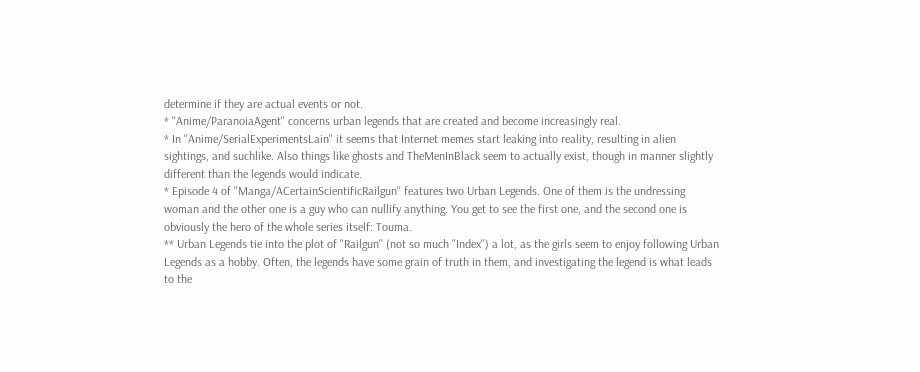determine if they are actual events or not.
* ''Anime/ParanoiaAgent'' concerns urban legends that are created and become increasingly real.
* In ''Anime/SerialExperimentsLain'' it seems that Internet memes start leaking into reality, resulting in alien sightings, and suchlike. Also things like ghosts and TheMenInBlack seem to actually exist, though in manner slightly different than the legends would indicate.
* Episode 4 of ''Manga/ACertainScientificRailgun'' features two Urban Legends. One of them is the undressing woman and the other one is a guy who can nullify anything. You get to see the first one, and the second one is obviously the hero of the whole series itself: Touma.
** Urban Legends tie into the plot of ''Railgun'' (not so much ''Index'') a lot, as the girls seem to enjoy following Urban Legends as a hobby. Often, the legends have some grain of truth in them, and investigating the legend is what leads to the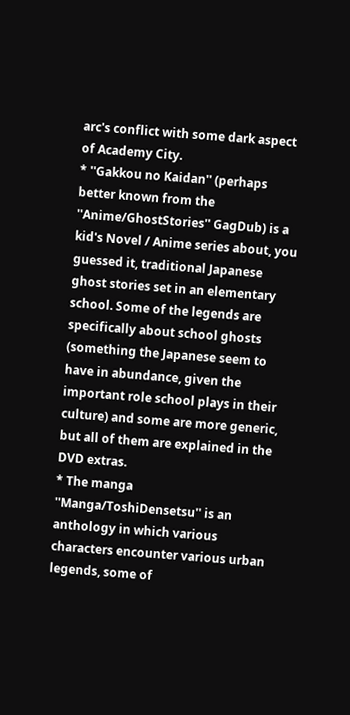arc's conflict with some dark aspect of Academy City.
* ''Gakkou no Kaidan'' (perhaps better known from the ''Anime/GhostStories'' GagDub) is a kid's Novel / Anime series about, you guessed it, traditional Japanese ghost stories set in an elementary school. Some of the legends are specifically about school ghosts (something the Japanese seem to have in abundance, given the important role school plays in their culture) and some are more generic, but all of them are explained in the DVD extras.
* The manga ''Manga/ToshiDensetsu'' is an anthology in which various characters encounter various urban legends, some of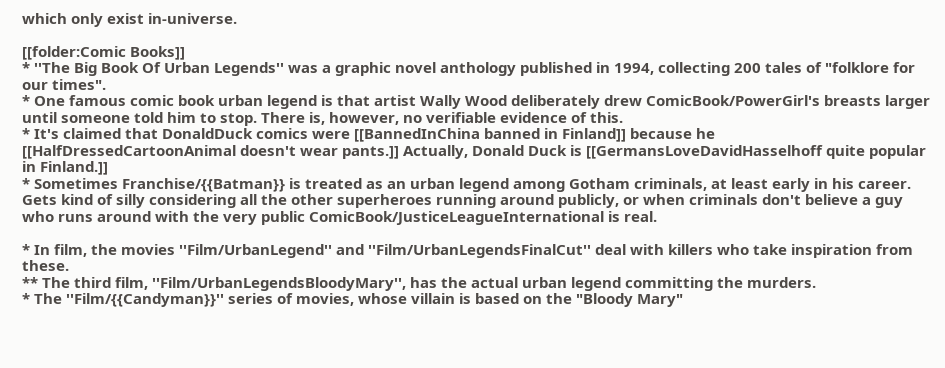which only exist in-universe.

[[folder:Comic Books]]
* ''The Big Book Of Urban Legends'' was a graphic novel anthology published in 1994, collecting 200 tales of "folklore for our times".
* One famous comic book urban legend is that artist Wally Wood deliberately drew ComicBook/PowerGirl's breasts larger until someone told him to stop. There is, however, no verifiable evidence of this.
* It's claimed that DonaldDuck comics were [[BannedInChina banned in Finland]] because he [[HalfDressedCartoonAnimal doesn't wear pants.]] Actually, Donald Duck is [[GermansLoveDavidHasselhoff quite popular in Finland.]]
* Sometimes Franchise/{{Batman}} is treated as an urban legend among Gotham criminals, at least early in his career. Gets kind of silly considering all the other superheroes running around publicly, or when criminals don't believe a guy who runs around with the very public ComicBook/JusticeLeagueInternational is real.

* In film, the movies ''Film/UrbanLegend'' and ''Film/UrbanLegendsFinalCut'' deal with killers who take inspiration from these.
** The third film, ''Film/UrbanLegendsBloodyMary'', has the actual urban legend committing the murders.
* The ''Film/{{Candyman}}'' series of movies, whose villain is based on the "Bloody Mary"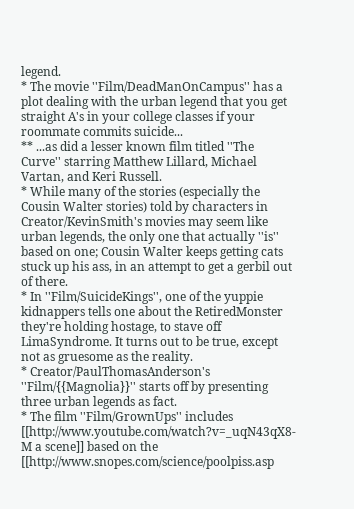legend.
* The movie ''Film/DeadManOnCampus'' has a plot dealing with the urban legend that you get straight A's in your college classes if your roommate commits suicide...
** ...as did a lesser known film titled ''The Curve'' starring Matthew Lillard, Michael Vartan, and Keri Russell.
* While many of the stories (especially the Cousin Walter stories) told by characters in Creator/KevinSmith's movies may seem like urban legends, the only one that actually ''is'' based on one; Cousin Walter keeps getting cats stuck up his ass, in an attempt to get a gerbil out of there.
* In ''Film/SuicideKings'', one of the yuppie kidnappers tells one about the RetiredMonster they're holding hostage, to stave off LimaSyndrome. It turns out to be true, except not as gruesome as the reality.
* Creator/PaulThomasAnderson's ''Film/{{Magnolia}}'' starts off by presenting three urban legends as fact.
* The film ''Film/GrownUps'' includes [[http://www.youtube.com/watch?v=_uqN43qX8-M a scene]] based on the [[http://www.snopes.com/science/poolpiss.asp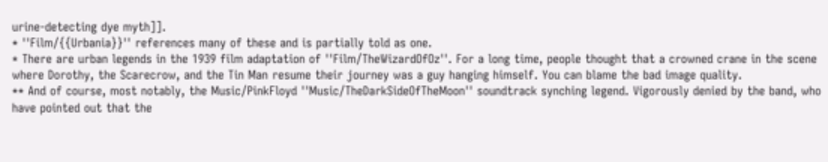urine-detecting dye myth]].
* ''Film/{{Urbania}}'' references many of these and is partially told as one.
* There are urban legends in the 1939 film adaptation of ''Film/TheWizardOfOz''. For a long time, people thought that a crowned crane in the scene where Dorothy, the Scarecrow, and the Tin Man resume their journey was a guy hanging himself. You can blame the bad image quality.
** And of course, most notably, the Music/PinkFloyd ''Music/TheDarkSideOfTheMoon'' soundtrack synching legend. Vigorously denied by the band, who have pointed out that the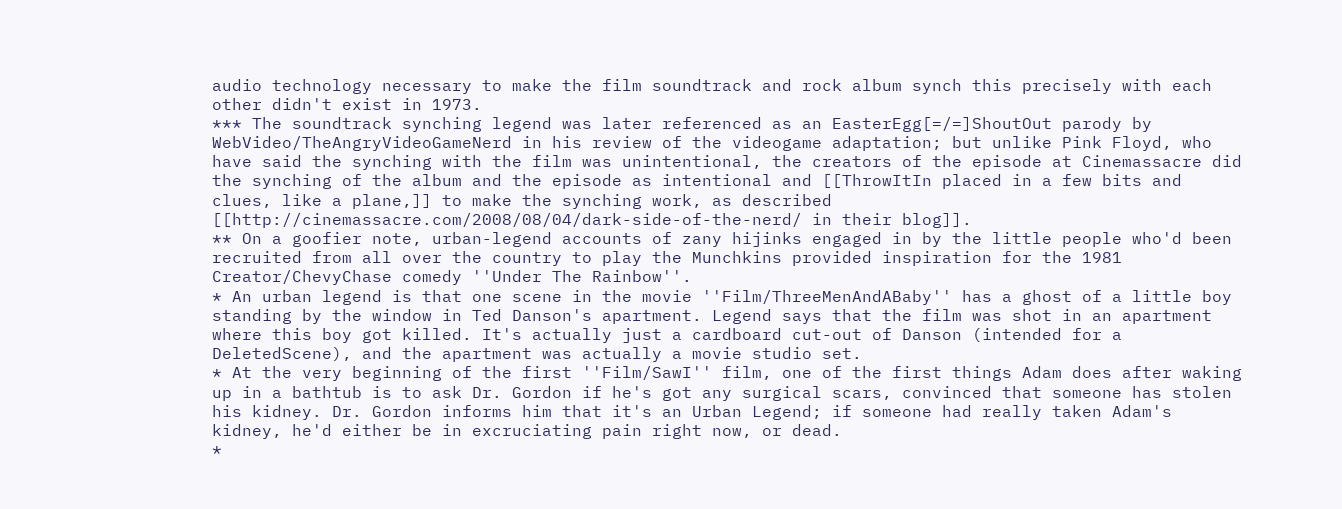audio technology necessary to make the film soundtrack and rock album synch this precisely with each other didn't exist in 1973.
*** The soundtrack synching legend was later referenced as an EasterEgg[=/=]ShoutOut parody by WebVideo/TheAngryVideoGameNerd in his review of the videogame adaptation; but unlike Pink Floyd, who have said the synching with the film was unintentional, the creators of the episode at Cinemassacre did the synching of the album and the episode as intentional and [[ThrowItIn placed in a few bits and clues, like a plane,]] to make the synching work, as described [[http://cinemassacre.com/2008/08/04/dark-side-of-the-nerd/ in their blog]].
** On a goofier note, urban-legend accounts of zany hijinks engaged in by the little people who'd been recruited from all over the country to play the Munchkins provided inspiration for the 1981 Creator/ChevyChase comedy ''Under The Rainbow''.
* An urban legend is that one scene in the movie ''Film/ThreeMenAndABaby'' has a ghost of a little boy standing by the window in Ted Danson's apartment. Legend says that the film was shot in an apartment where this boy got killed. It's actually just a cardboard cut-out of Danson (intended for a DeletedScene), and the apartment was actually a movie studio set.
* At the very beginning of the first ''Film/SawI'' film, one of the first things Adam does after waking up in a bathtub is to ask Dr. Gordon if he's got any surgical scars, convinced that someone has stolen his kidney. Dr. Gordon informs him that it's an Urban Legend; if someone had really taken Adam's kidney, he'd either be in excruciating pain right now, or dead.
*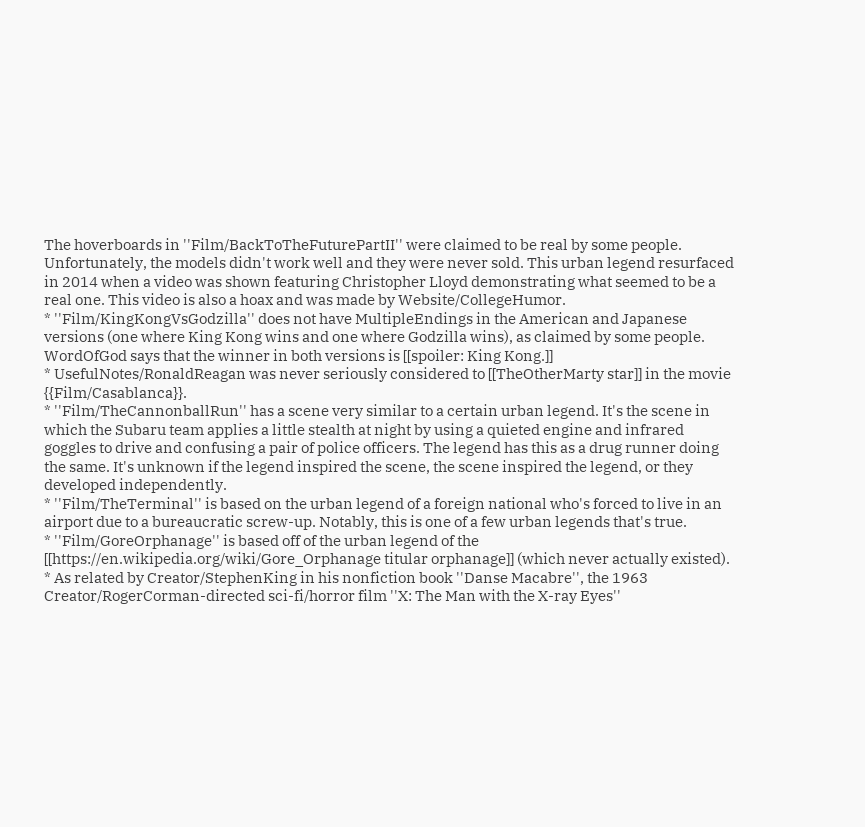The hoverboards in ''Film/BackToTheFuturePartII'' were claimed to be real by some people. Unfortunately, the models didn't work well and they were never sold. This urban legend resurfaced in 2014 when a video was shown featuring Christopher Lloyd demonstrating what seemed to be a real one. This video is also a hoax and was made by Website/CollegeHumor.
* ''Film/KingKongVsGodzilla'' does not have MultipleEndings in the American and Japanese versions (one where King Kong wins and one where Godzilla wins), as claimed by some people. WordOfGod says that the winner in both versions is [[spoiler: King Kong.]]
* UsefulNotes/RonaldReagan was never seriously considered to [[TheOtherMarty star]] in the movie {{Film/Casablanca}}.
* ''Film/TheCannonballRun'' has a scene very similar to a certain urban legend. It's the scene in which the Subaru team applies a little stealth at night by using a quieted engine and infrared goggles to drive and confusing a pair of police officers. The legend has this as a drug runner doing the same. It's unknown if the legend inspired the scene, the scene inspired the legend, or they developed independently.
* ''Film/TheTerminal'' is based on the urban legend of a foreign national who's forced to live in an airport due to a bureaucratic screw-up. Notably, this is one of a few urban legends that's true.
* ''Film/GoreOrphanage'' is based off of the urban legend of the [[https://en.wikipedia.org/wiki/Gore_Orphanage titular orphanage]] (which never actually existed).
* As related by Creator/StephenKing in his nonfiction book ''Danse Macabre'', the 1963 Creator/RogerCorman-directed sci-fi/horror film ''X: The Man with the X-ray Eyes''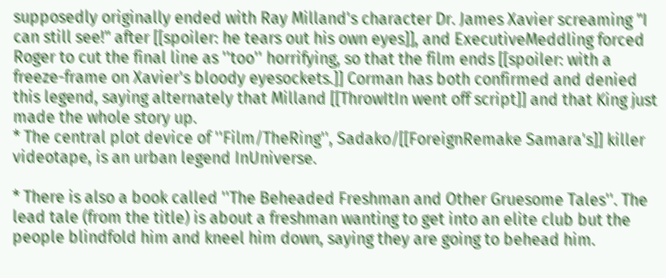supposedly originally ended with Ray Milland's character Dr. James Xavier screaming "I can still see!" after [[spoiler: he tears out his own eyes]], and ExecutiveMeddling forced Roger to cut the final line as ''too'' horrifying, so that the film ends [[spoiler: with a freeze-frame on Xavier's bloody eyesockets.]] Corman has both confirmed and denied this legend, saying alternately that Milland [[ThrowItIn went off script]] and that King just made the whole story up.
* The central plot device of ''Film/TheRing'', Sadako/[[ForeignRemake Samara's]] killer videotape, is an urban legend InUniverse.

* There is also a book called ''The Beheaded Freshman and Other Gruesome Tales''. The lead tale (from the title) is about a freshman wanting to get into an elite club but the people blindfold him and kneel him down, saying they are going to behead him.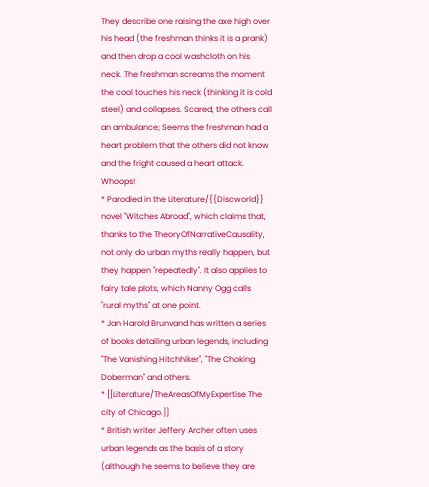They describe one raising the axe high over his head (the freshman thinks it is a prank) and then drop a cool washcloth on his neck. The freshman screams the moment the cool touches his neck (thinking it is cold steel) and collapses. Scared, the others call an ambulance; Seems the freshman had a heart problem that the others did not know and the fright caused a heart attack. Whoops!
* Parodied in the Literature/{{Discworld}} novel ''Witches Abroad'', which claims that, thanks to the TheoryOfNarrativeCausality, not only do urban myths really happen, but they happen ''repeatedly''. It also applies to fairy tale plots, which Nanny Ogg calls "rural myths" at one point.
* Jan Harold Brunvand has written a series of books detailing urban legends, including ''The Vanishing Hitchhiker'', ''The Choking Doberman'' and others.
* [[Literature/TheAreasOfMyExpertise The city of Chicago.]]
* British writer Jeffery Archer often uses urban legends as the basis of a story (although he seems to believe they are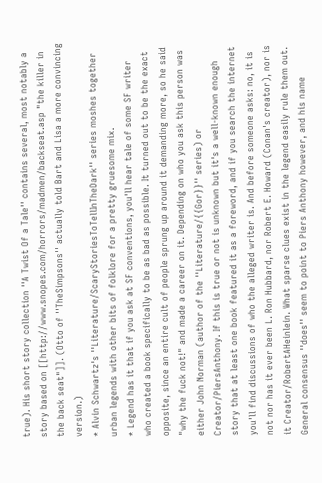true). His short story collection ''A Twist Of a Tale'' contains several, most notably a story based on [[http://www.snopes.com/horrors/madmen/backseat.asp "the killer in the back seat"]]. (Otto of ''TheSimpsons'' actually told Bart and Lisa a more convincing version.)
* Alvin Schwartz's ''Literature/ScaryStoriesToTellInTheDark'' series moshes together urban legends with other bits of folklore for a pretty gruesome mix.
* Legend has it that if you ask at SF conventions, you'll hear tale of some SF writer who created a book specifically to be as bad as possible. It turned out to be the exact opposite, since an entire cult of people sprung up around it demanding more, so he said "why the fuck not!" and made a career on it. Depending on who you ask this person was either John Norman (author of the ''Literature/{{Gor}}'' series) or Creator/PiersAnthony. If this is true or not is unknown but it's a well-known enough story that at least one book featured it as a foreword, and if you search the internet you'll find discussions of who the alleged writer is. And before someone asks: no, it is not nor has it ever been L. Ron Hubbard, nor Robert E. Howard (Conan's creator), nor is it Creator/RobertAHeinlein. What sparse clues exist in the legend easily rule them out. General consensus ''does'' seem to point to Piers Anthony however, and his name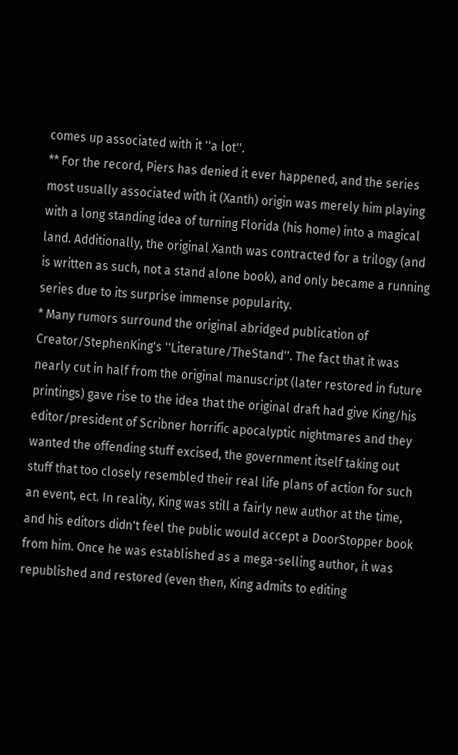comes up associated with it ''a lot''.
** For the record, Piers has denied it ever happened, and the series most usually associated with it (Xanth) origin was merely him playing with a long standing idea of turning Florida (his home) into a magical land. Additionally, the original Xanth was contracted for a trilogy (and is written as such, not a stand alone book), and only became a running series due to its surprise immense popularity.
* Many rumors surround the original abridged publication of Creator/StephenKing's ''Literature/TheStand''. The fact that it was nearly cut in half from the original manuscript (later restored in future printings) gave rise to the idea that the original draft had give King/his editor/president of Scribner horrific apocalyptic nightmares and they wanted the offending stuff excised, the government itself taking out stuff that too closely resembled their real life plans of action for such an event, ect. In reality, King was still a fairly new author at the time, and his editors didn't feel the public would accept a DoorStopper book from him. Once he was established as a mega-selling author, it was republished and restored (even then, King admits to editing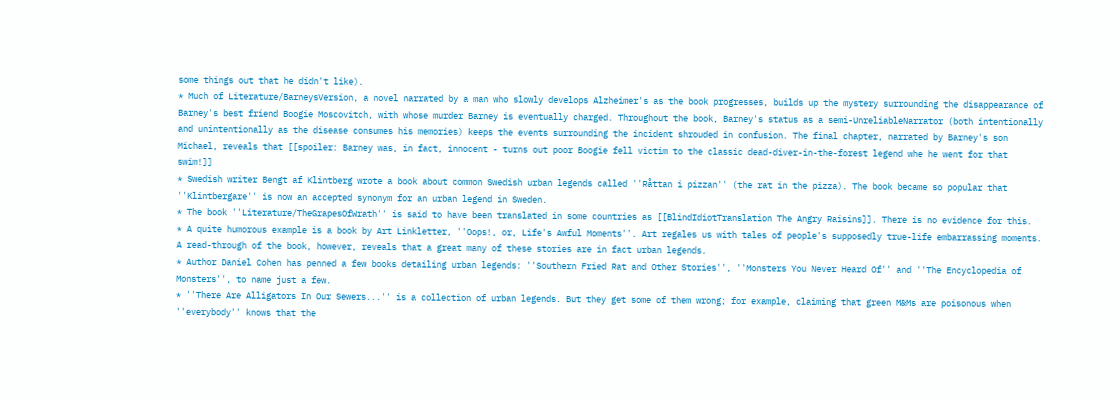some things out that he didn't like).
* Much of Literature/BarneysVersion, a novel narrated by a man who slowly develops Alzheimer's as the book progresses, builds up the mystery surrounding the disappearance of Barney's best friend Boogie Moscovitch, with whose murder Barney is eventually charged. Throughout the book, Barney's status as a semi-UnreliableNarrator (both intentionally and unintentionally as the disease consumes his memories) keeps the events surrounding the incident shrouded in confusion. The final chapter, narrated by Barney's son Michael, reveals that [[spoiler: Barney was, in fact, innocent - turns out poor Boogie fell victim to the classic dead-diver-in-the-forest legend whe he went for that swim!]]
* Swedish writer Bengt af Klintberg wrote a book about common Swedish urban legends called ''Råttan i pizzan'' (the rat in the pizza). The book became so popular that ''Klintbergare'' is now an accepted synonym for an urban legend in Sweden.
* The book ''Literature/TheGrapesOfWrath'' is said to have been translated in some countries as [[BlindIdiotTranslation The Angry Raisins]]. There is no evidence for this.
* A quite humorous example is a book by Art Linkletter, ''Oops!, or, Life's Awful Moments''. Art regales us with tales of people's supposedly true-life embarrassing moments. A read-through of the book, however, reveals that a great many of these stories are in fact urban legends.
* Author Daniel Cohen has penned a few books detailing urban legends: ''Southern Fried Rat and Other Stories'', ''Monsters You Never Heard Of'' and ''The Encyclopedia of Monsters'', to name just a few.
* ''There Are Alligators In Our Sewers...'' is a collection of urban legends. But they get some of them wrong; for example, claiming that green M&Ms are poisonous when ''everybody'' knows that the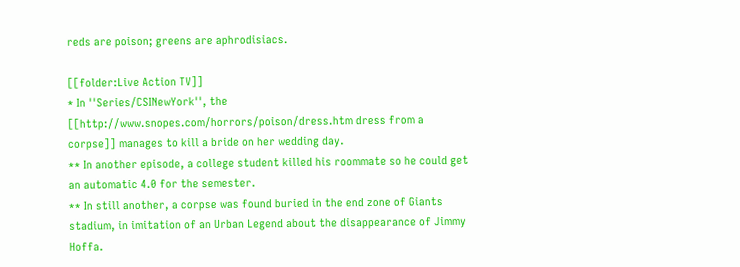reds are poison; greens are aphrodisiacs.

[[folder:Live Action TV]]
* In ''Series/CSINewYork'', the [[http://www.snopes.com/horrors/poison/dress.htm dress from a corpse]] manages to kill a bride on her wedding day.
** In another episode, a college student killed his roommate so he could get an automatic 4.0 for the semester.
** In still another, a corpse was found buried in the end zone of Giants stadium, in imitation of an Urban Legend about the disappearance of Jimmy Hoffa.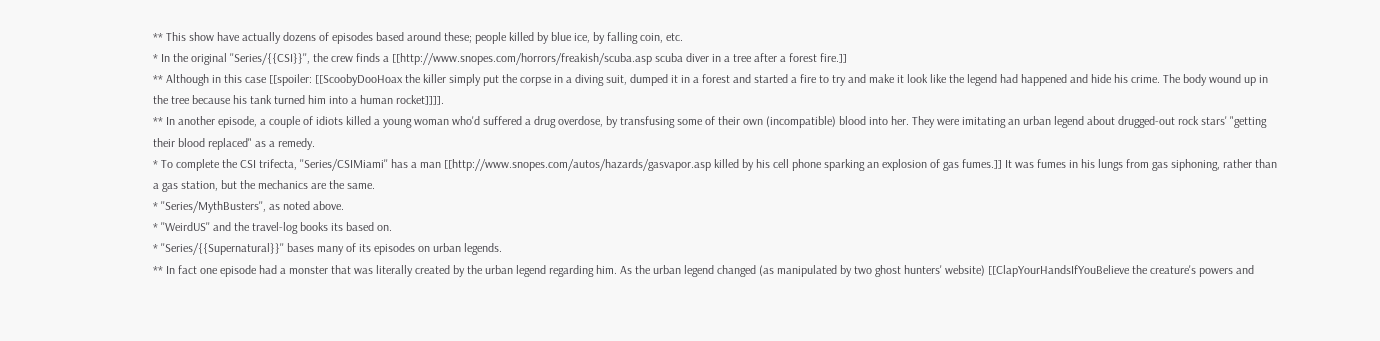** This show have actually dozens of episodes based around these; people killed by blue ice, by falling coin, etc.
* In the original ''Series/{{CSI}}'', the crew finds a [[http://www.snopes.com/horrors/freakish/scuba.asp scuba diver in a tree after a forest fire.]]
** Although in this case [[spoiler: [[ScoobyDooHoax the killer simply put the corpse in a diving suit, dumped it in a forest and started a fire to try and make it look like the legend had happened and hide his crime. The body wound up in the tree because his tank turned him into a human rocket]]]].
** In another episode, a couple of idiots killed a young woman who'd suffered a drug overdose, by transfusing some of their own (incompatible) blood into her. They were imitating an urban legend about drugged-out rock stars' "getting their blood replaced" as a remedy.
* To complete the CSI trifecta, ''Series/CSIMiami'' has a man [[http://www.snopes.com/autos/hazards/gasvapor.asp killed by his cell phone sparking an explosion of gas fumes.]] It was fumes in his lungs from gas siphoning, rather than a gas station, but the mechanics are the same.
* ''Series/MythBusters'', as noted above.
* ''WeirdUS'' and the travel-log books its based on.
* ''Series/{{Supernatural}}'' bases many of its episodes on urban legends.
** In fact one episode had a monster that was literally created by the urban legend regarding him. As the urban legend changed (as manipulated by two ghost hunters' website) [[ClapYourHandsIfYouBelieve the creature's powers and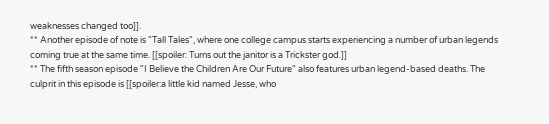weaknesses changed too]].
** Another episode of note is "Tall Tales", where one college campus starts experiencing a number of urban legends coming true at the same time. [[spoiler: Turns out the janitor is a Trickster god.]]
** The fifth season episode "I Believe the Children Are Our Future" also features urban legend-based deaths. The culprit in this episode is [[spoiler:a little kid named Jesse, who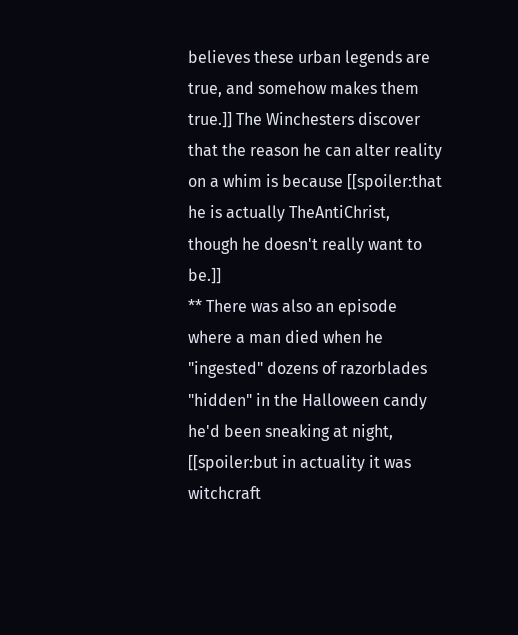believes these urban legends are true, and somehow makes them true.]] The Winchesters discover that the reason he can alter reality on a whim is because [[spoiler:that he is actually TheAntiChrist, though he doesn't really want to be.]]
** There was also an episode where a man died when he "ingested" dozens of razorblades "hidden" in the Halloween candy he'd been sneaking at night, [[spoiler:but in actuality it was witchcraft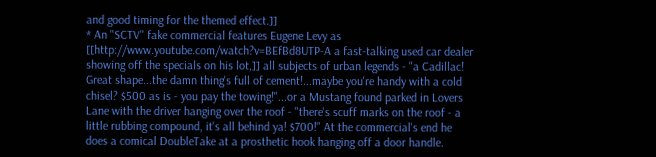and good timing for the themed effect.]]
* An ''SCTV'' fake commercial features Eugene Levy as [[http://www.youtube.com/watch?v=BEfBd8UTP-A a fast-talking used car dealer showing off the specials on his lot,]] all subjects of urban legends - "a Cadillac! Great shape...the damn thing's full of cement!...maybe you're handy with a cold chisel? $500 as is - you pay the towing!"...or a Mustang found parked in Lovers Lane with the driver hanging over the roof - "there's scuff marks on the roof - a little rubbing compound, it's all behind ya! $700!" At the commercial's end he does a comical DoubleTake at a prosthetic hook hanging off a door handle.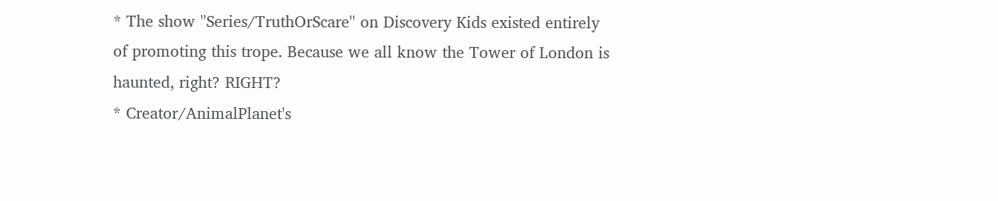* The show ''Series/TruthOrScare'' on Discovery Kids existed entirely of promoting this trope. Because we all know the Tower of London is haunted, right? RIGHT?
* Creator/AnimalPlanet's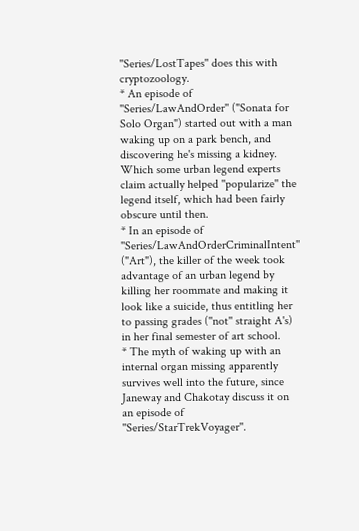''Series/LostTapes'' does this with cryptozoology.
* An episode of ''Series/LawAndOrder'' ("Sonata for Solo Organ") started out with a man waking up on a park bench, and discovering he's missing a kidney. Which some urban legend experts claim actually helped ''popularize'' the legend itself, which had been fairly obscure until then.
* In an episode of ''Series/LawAndOrderCriminalIntent'' ("Art"), the killer of the week took advantage of an urban legend by killing her roommate and making it look like a suicide, thus entitling her to passing grades (''not'' straight A's) in her final semester of art school.
* The myth of waking up with an internal organ missing apparently survives well into the future, since Janeway and Chakotay discuss it on an episode of ''Series/StarTrekVoyager''.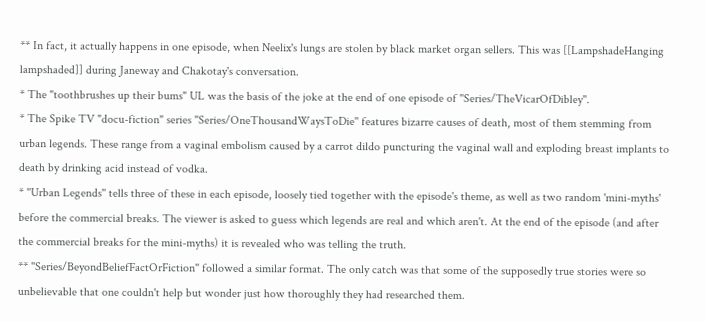** In fact, it actually happens in one episode, when Neelix's lungs are stolen by black market organ sellers. This was [[LampshadeHanging lampshaded]] during Janeway and Chakotay's conversation.
* The "toothbrushes up their bums" UL was the basis of the joke at the end of one episode of ''Series/TheVicarOfDibley''.
* The Spike TV "docu-fiction" series ''Series/OneThousandWaysToDie'' features bizarre causes of death, most of them stemming from urban legends. These range from a vaginal embolism caused by a carrot dildo puncturing the vaginal wall and exploding breast implants to death by drinking acid instead of vodka.
* ''Urban Legends'' tells three of these in each episode, loosely tied together with the episode's theme, as well as two random 'mini-myths' before the commercial breaks. The viewer is asked to guess which legends are real and which aren't. At the end of the episode (and after the commercial breaks for the mini-myths) it is revealed who was telling the truth.
** ''Series/BeyondBeliefFactOrFiction'' followed a similar format. The only catch was that some of the supposedly true stories were so unbelievable that one couldn't help but wonder just how thoroughly they had researched them.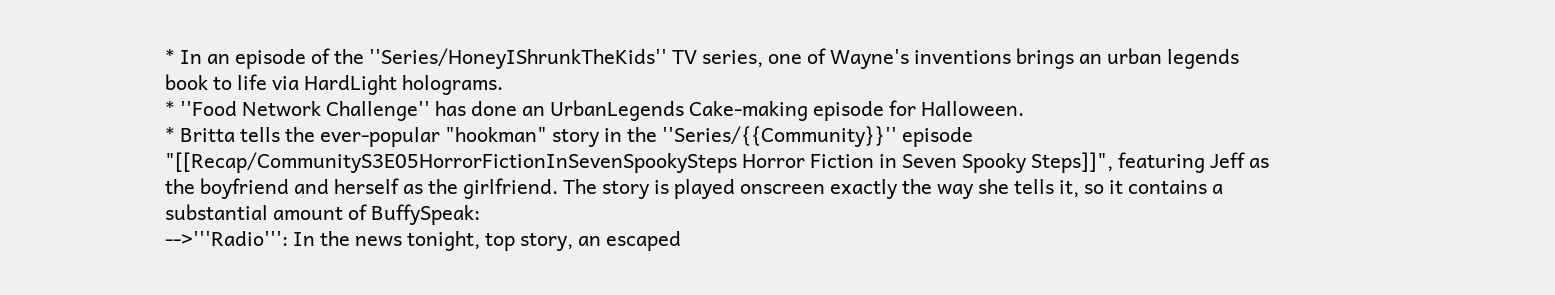* In an episode of the ''Series/HoneyIShrunkTheKids'' TV series, one of Wayne's inventions brings an urban legends book to life via HardLight holograms.
* ''Food Network Challenge'' has done an UrbanLegends Cake-making episode for Halloween.
* Britta tells the ever-popular "hookman" story in the ''Series/{{Community}}'' episode "[[Recap/CommunityS3E05HorrorFictionInSevenSpookySteps Horror Fiction in Seven Spooky Steps]]", featuring Jeff as the boyfriend and herself as the girlfriend. The story is played onscreen exactly the way she tells it, so it contains a substantial amount of BuffySpeak:
-->'''Radio''': In the news tonight, top story, an escaped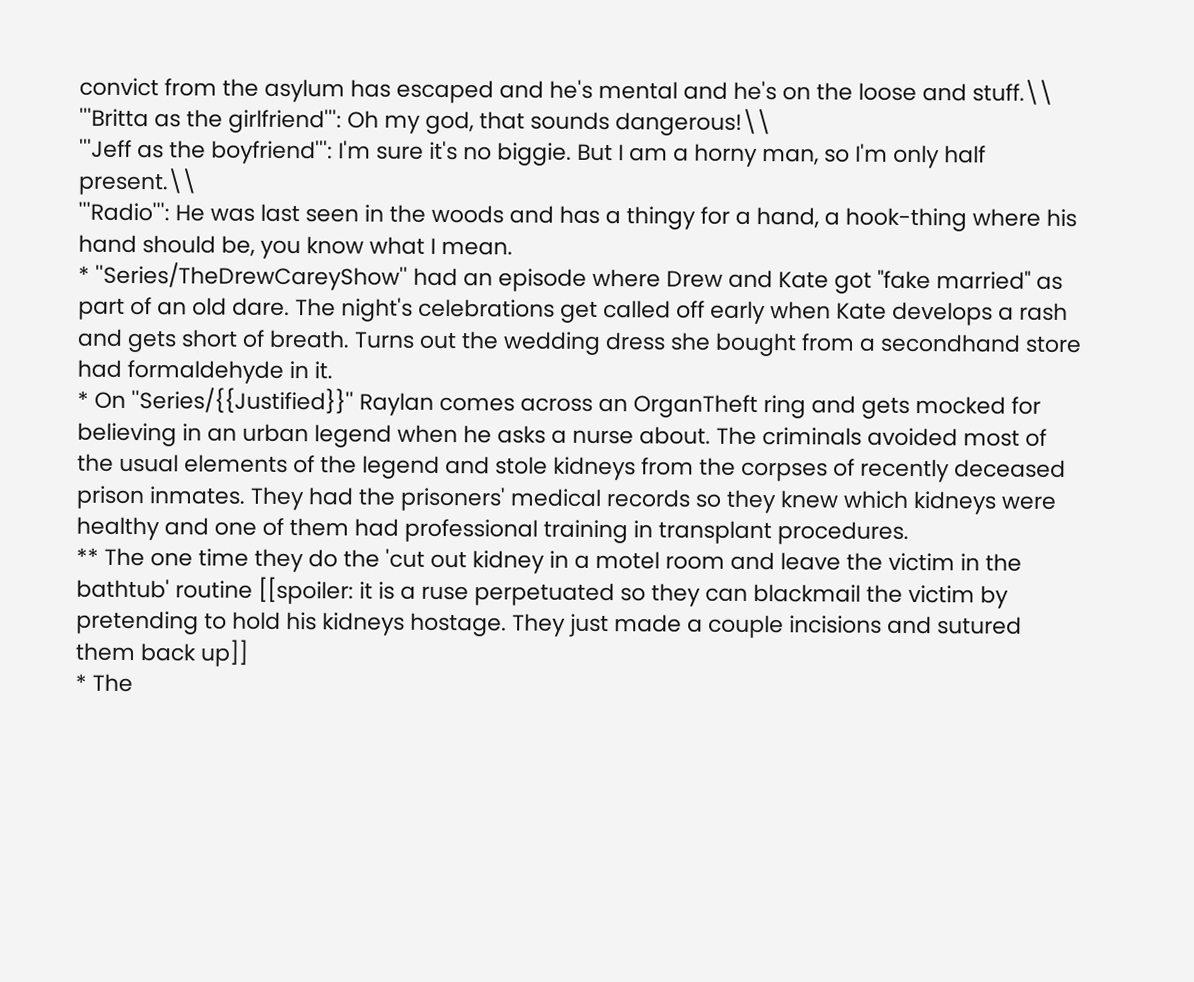convict from the asylum has escaped and he's mental and he's on the loose and stuff.\\
'''Britta as the girlfriend''': Oh my god, that sounds dangerous!\\
'''Jeff as the boyfriend''': I'm sure it's no biggie. But I am a horny man, so I'm only half present.\\
'''Radio''': He was last seen in the woods and has a thingy for a hand, a hook-thing where his hand should be, you know what I mean.
* ''Series/TheDrewCareyShow'' had an episode where Drew and Kate got "fake married" as part of an old dare. The night's celebrations get called off early when Kate develops a rash and gets short of breath. Turns out the wedding dress she bought from a secondhand store had formaldehyde in it.
* On ''Series/{{Justified}}'' Raylan comes across an OrganTheft ring and gets mocked for believing in an urban legend when he asks a nurse about. The criminals avoided most of the usual elements of the legend and stole kidneys from the corpses of recently deceased prison inmates. They had the prisoners' medical records so they knew which kidneys were healthy and one of them had professional training in transplant procedures.
** The one time they do the 'cut out kidney in a motel room and leave the victim in the bathtub' routine [[spoiler: it is a ruse perpetuated so they can blackmail the victim by pretending to hold his kidneys hostage. They just made a couple incisions and sutured them back up]]
* The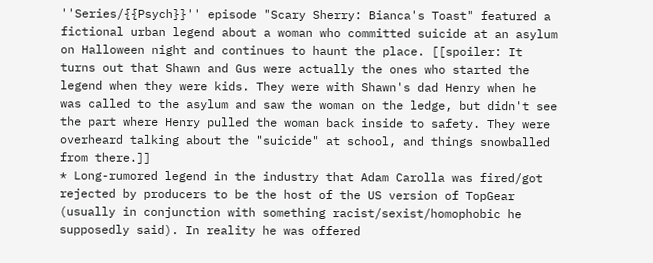''Series/{{Psych}}'' episode "Scary Sherry: Bianca's Toast" featured a fictional urban legend about a woman who committed suicide at an asylum on Halloween night and continues to haunt the place. [[spoiler: It turns out that Shawn and Gus were actually the ones who started the legend when they were kids. They were with Shawn's dad Henry when he was called to the asylum and saw the woman on the ledge, but didn't see the part where Henry pulled the woman back inside to safety. They were overheard talking about the "suicide" at school, and things snowballed from there.]]
* Long-rumored legend in the industry that Adam Carolla was fired/got rejected by producers to be the host of the US version of TopGear (usually in conjunction with something racist/sexist/homophobic he supposedly said). In reality he was offered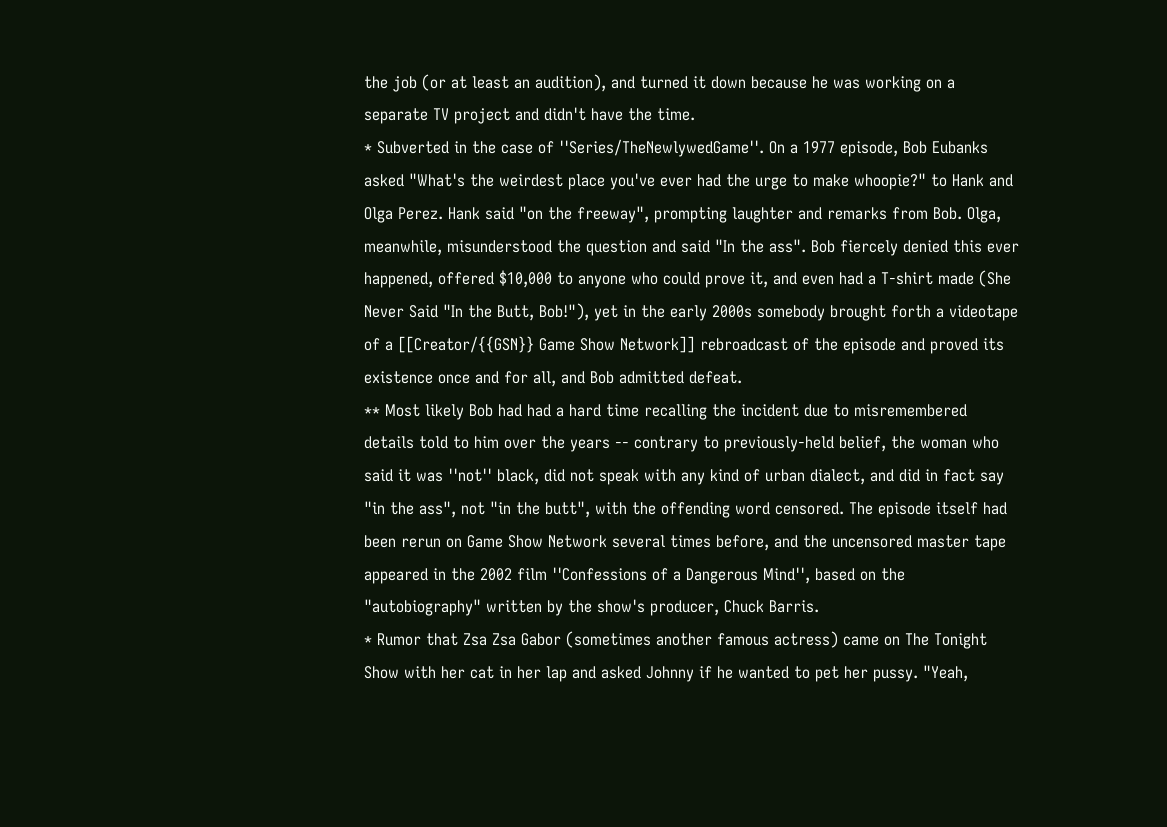the job (or at least an audition), and turned it down because he was working on a separate TV project and didn't have the time.
* Subverted in the case of ''Series/TheNewlywedGame''. On a 1977 episode, Bob Eubanks asked "What's the weirdest place you've ever had the urge to make whoopie?" to Hank and Olga Perez. Hank said "on the freeway", prompting laughter and remarks from Bob. Olga, meanwhile, misunderstood the question and said "In the ass". Bob fiercely denied this ever happened, offered $10,000 to anyone who could prove it, and even had a T-shirt made (She Never Said "In the Butt, Bob!"), yet in the early 2000s somebody brought forth a videotape of a [[Creator/{{GSN}} Game Show Network]] rebroadcast of the episode and proved its existence once and for all, and Bob admitted defeat.
** Most likely Bob had had a hard time recalling the incident due to misremembered details told to him over the years -- contrary to previously-held belief, the woman who said it was ''not'' black, did not speak with any kind of urban dialect, and did in fact say "in the ass", not "in the butt", with the offending word censored. The episode itself had been rerun on Game Show Network several times before, and the uncensored master tape appeared in the 2002 film ''Confessions of a Dangerous Mind'', based on the "autobiography" written by the show's producer, Chuck Barris.
* Rumor that Zsa Zsa Gabor (sometimes another famous actress) came on The Tonight Show with her cat in her lap and asked Johnny if he wanted to pet her pussy. "Yeah,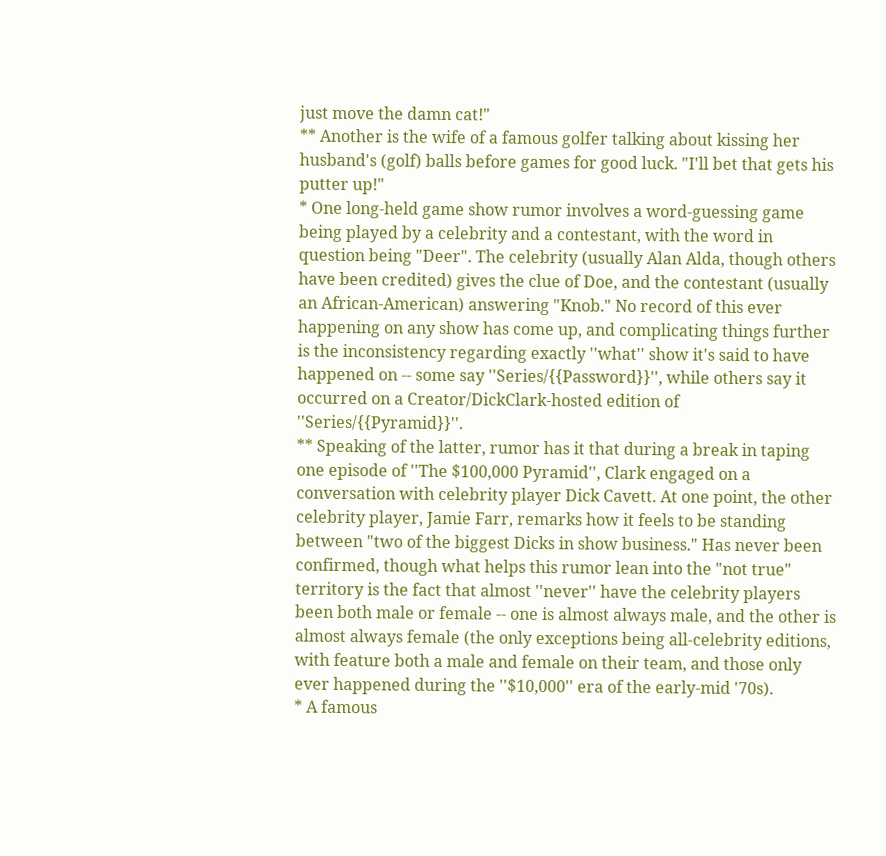just move the damn cat!"
** Another is the wife of a famous golfer talking about kissing her husband's (golf) balls before games for good luck. "I'll bet that gets his putter up!"
* One long-held game show rumor involves a word-guessing game being played by a celebrity and a contestant, with the word in question being "Deer". The celebrity (usually Alan Alda, though others have been credited) gives the clue of Doe, and the contestant (usually an African-American) answering "Knob." No record of this ever happening on any show has come up, and complicating things further is the inconsistency regarding exactly ''what'' show it's said to have happened on -- some say ''Series/{{Password}}'', while others say it occurred on a Creator/DickClark-hosted edition of ''Series/{{Pyramid}}''.
** Speaking of the latter, rumor has it that during a break in taping one episode of ''The $100,000 Pyramid'', Clark engaged on a conversation with celebrity player Dick Cavett. At one point, the other celebrity player, Jamie Farr, remarks how it feels to be standing between "two of the biggest Dicks in show business." Has never been confirmed, though what helps this rumor lean into the "not true" territory is the fact that almost ''never'' have the celebrity players been both male or female -- one is almost always male, and the other is almost always female (the only exceptions being all-celebrity editions, with feature both a male and female on their team, and those only ever happened during the ''$10,000'' era of the early-mid '70s).
* A famous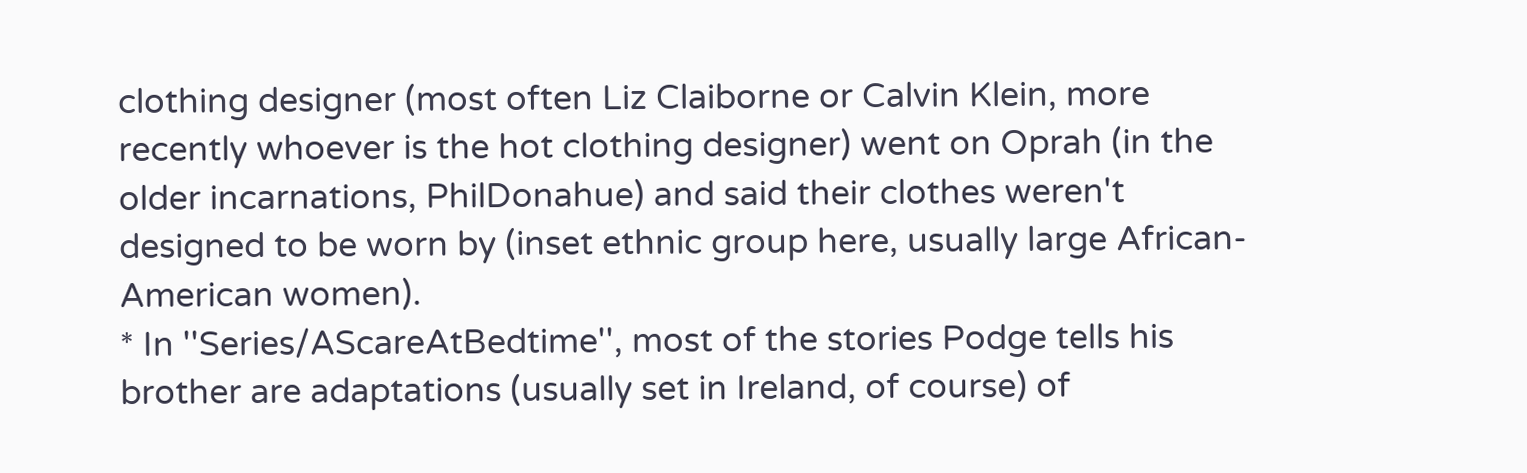clothing designer (most often Liz Claiborne or Calvin Klein, more recently whoever is the hot clothing designer) went on Oprah (in the older incarnations, PhilDonahue) and said their clothes weren't designed to be worn by (inset ethnic group here, usually large African-American women).
* In ''Series/AScareAtBedtime'', most of the stories Podge tells his brother are adaptations (usually set in Ireland, of course) of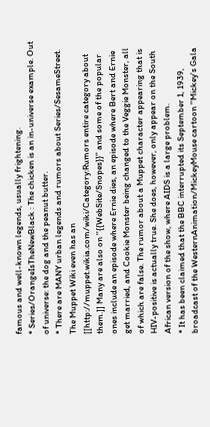famous and well-known legends, usually frightening.
* Series/OrangeIsTheNewBlack : The chicken is an in-universe example. Out of universe: the dog and the peanut butter.
* There are MANY urban legends and rumors about Series/SesameStreet. The Muppet Wiki even has an [[http://muppet.wikia.com/wiki/Category:Rumors entire category about them.]] Many are also on ''{{WebSite/Snopes}}'' and some of the popular ones include an episode where Ernie dies, an episode where Bert and Ernie get married, and Cookie Monster being changed to the Veggie Monster, all of which are false. The rumor about a Muppet character appearing that is HIV-positive is actually true. She does, however, only appear on the South African version of the show, where AIDS is a large problem.
* It has been claimed that the BBC interrupted its September 1, 1939, broadcast of the WesternAnimation/MickeyMouse cartoon ''Mickey's Gala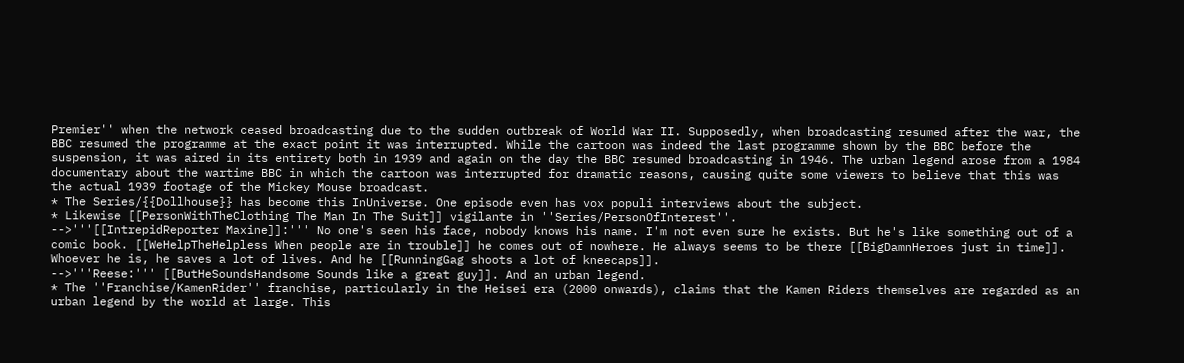Premier'' when the network ceased broadcasting due to the sudden outbreak of World War II. Supposedly, when broadcasting resumed after the war, the BBC resumed the programme at the exact point it was interrupted. While the cartoon was indeed the last programme shown by the BBC before the suspension, it was aired in its entirety both in 1939 and again on the day the BBC resumed broadcasting in 1946. The urban legend arose from a 1984 documentary about the wartime BBC in which the cartoon was interrupted for dramatic reasons, causing quite some viewers to believe that this was the actual 1939 footage of the Mickey Mouse broadcast.
* The Series/{{Dollhouse}} has become this InUniverse. One episode even has vox populi interviews about the subject.
* Likewise [[PersonWithTheClothing The Man In The Suit]] vigilante in ''Series/PersonOfInterest''.
-->'''[[IntrepidReporter Maxine]]:''' No one's seen his face, nobody knows his name. I'm not even sure he exists. But he's like something out of a comic book. [[WeHelpTheHelpless When people are in trouble]] he comes out of nowhere. He always seems to be there [[BigDamnHeroes just in time]]. Whoever he is, he saves a lot of lives. And he [[RunningGag shoots a lot of kneecaps]].
-->'''Reese:''' [[ButHeSoundsHandsome Sounds like a great guy]]. And an urban legend.
* The ''Franchise/KamenRider'' franchise, particularly in the Heisei era (2000 onwards), claims that the Kamen Riders themselves are regarded as an urban legend by the world at large. This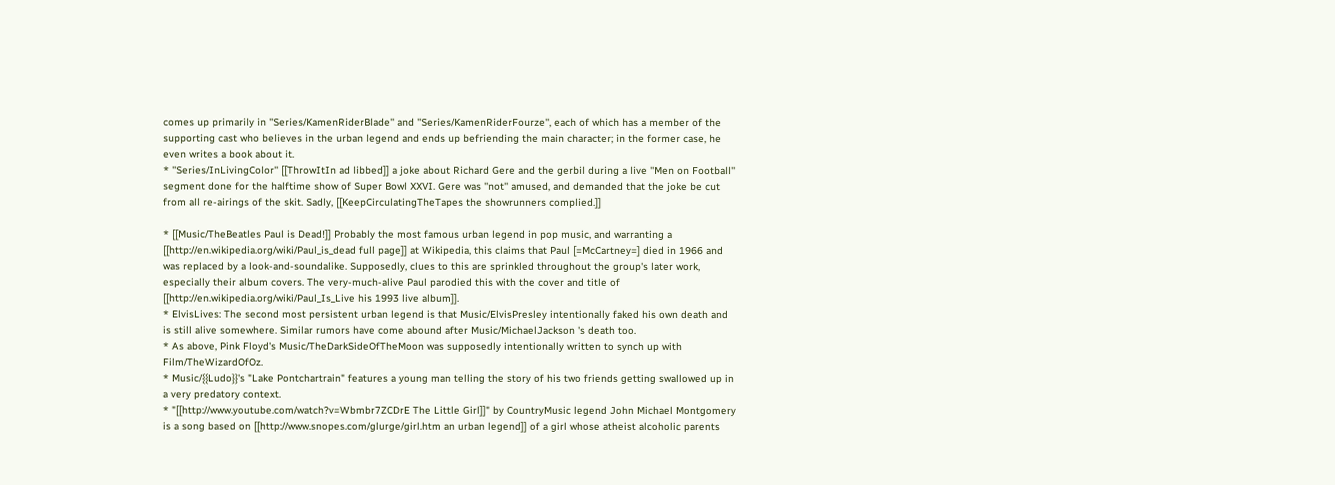comes up primarily in ''Series/KamenRiderBlade'' and ''Series/KamenRiderFourze'', each of which has a member of the supporting cast who believes in the urban legend and ends up befriending the main character; in the former case, he even writes a book about it.
* ''Series/InLivingColor'' [[ThrowItIn ad libbed]] a joke about Richard Gere and the gerbil during a live ''Men on Football'' segment done for the halftime show of Super Bowl XXVI. Gere was ''not'' amused, and demanded that the joke be cut from all re-airings of the skit. Sadly, [[KeepCirculatingTheTapes the showrunners complied.]]

* [[Music/TheBeatles Paul is Dead!]] Probably the most famous urban legend in pop music, and warranting a [[http://en.wikipedia.org/wiki/Paul_is_dead full page]] at Wikipedia, this claims that Paul [=McCartney=] died in 1966 and was replaced by a look-and-soundalike. Supposedly, clues to this are sprinkled throughout the group's later work, especially their album covers. The very-much-alive Paul parodied this with the cover and title of [[http://en.wikipedia.org/wiki/Paul_Is_Live his 1993 live album]].
* ElvisLives: The second most persistent urban legend is that Music/ElvisPresley intentionally faked his own death and is still alive somewhere. Similar rumors have come abound after Music/MichaelJackson 's death too.
* As above, Pink Floyd's Music/TheDarkSideOfTheMoon was supposedly intentionally written to synch up with Film/TheWizardOfOz.
* Music/{{Ludo}}'s "Lake Pontchartrain" features a young man telling the story of his two friends getting swallowed up in a very predatory context.
* "[[http://www.youtube.com/watch?v=Wbmbr7ZCDrE The Little Girl]]" by CountryMusic legend John Michael Montgomery is a song based on [[http://www.snopes.com/glurge/girl.htm an urban legend]] of a girl whose atheist alcoholic parents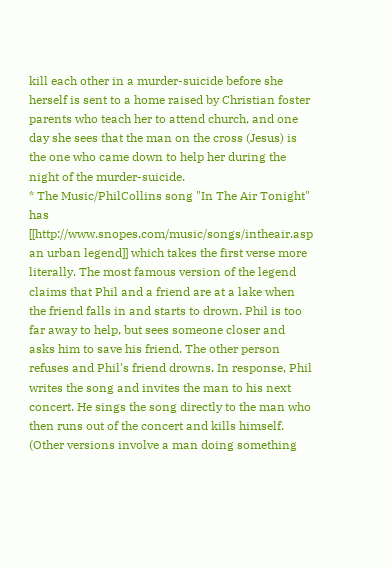kill each other in a murder-suicide before she herself is sent to a home raised by Christian foster parents who teach her to attend church, and one day she sees that the man on the cross (Jesus) is the one who came down to help her during the night of the murder-suicide.
* The Music/PhilCollins song "In The Air Tonight" has [[http://www.snopes.com/music/songs/intheair.asp an urban legend]] which takes the first verse more literally. The most famous version of the legend claims that Phil and a friend are at a lake when the friend falls in and starts to drown. Phil is too far away to help, but sees someone closer and asks him to save his friend. The other person refuses and Phil's friend drowns. In response, Phil writes the song and invites the man to his next concert. He sings the song directly to the man who then runs out of the concert and kills himself. (Other versions involve a man doing something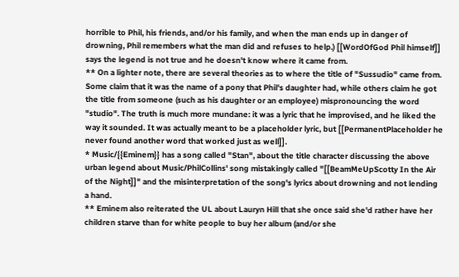horrible to Phil, his friends, and/or his family, and when the man ends up in danger of drowning, Phil remembers what the man did and refuses to help.) [[WordOfGod Phil himself]] says the legend is not true and he doesn't know where it came from.
** On a lighter note, there are several theories as to where the title of "Sussudio" came from. Some claim that it was the name of a pony that Phil's daughter had, while others claim he got the title from someone (such as his daughter or an employee) mispronouncing the word "studio". The truth is much more mundane: it was a lyric that he improvised, and he liked the way it sounded. It was actually meant to be a placeholder lyric, but [[PermanentPlaceholder he never found another word that worked just as well]].
* Music/{{Eminem}} has a song called "Stan", about the title character discussing the above urban legend about Music/PhilCollins' song mistakingly called "[[BeamMeUpScotty In the Air of the Night]]" and the misinterpretation of the song's lyrics about drowning and not lending a hand.
** Eminem also reiterated the UL about Lauryn Hill that she once said she'd rather have her children starve than for white people to buy her album (and/or she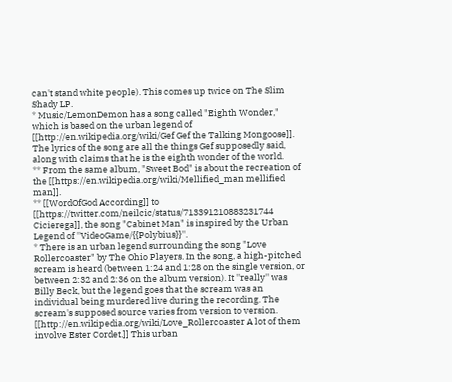can't stand white people). This comes up twice on The Slim Shady LP.
* Music/LemonDemon has a song called "Eighth Wonder," which is based on the urban legend of [[http://en.wikipedia.org/wiki/Gef Gef the Talking Mongoose]]. The lyrics of the song are all the things Gef supposedly said, along with claims that he is the eighth wonder of the world.
** From the same album, "Sweet Bod" is about the recreation of the [[https://en.wikipedia.org/wiki/Mellified_man mellified man]].
** [[WordOfGod According]] to [[https://twitter.com/neilcic/status/713391210883231744 Cicierega]], the song "Cabinet Man" is inspired by the Urban Legend of ''VideoGame/{{Polybius}}''.
* There is an urban legend surrounding the song "Love Rollercoaster" by The Ohio Players. In the song, a high-pitched scream is heard (between 1:24 and 1:28 on the single version, or between 2:32 and 2:36 on the album version). It ''really'' was Billy Beck, but the legend goes that the scream was an individual being murdered live during the recording. The scream's supposed source varies from version to version. [[http://en.wikipedia.org/wiki/Love_Rollercoaster A lot of them involve Ester Cordet.]] This urban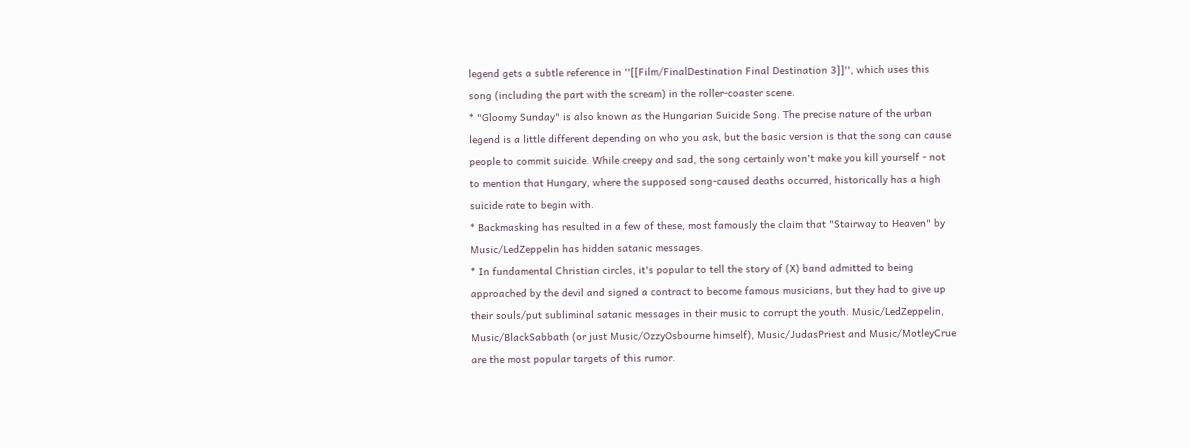legend gets a subtle reference in ''[[Film/FinalDestination Final Destination 3]]'', which uses this song (including the part with the scream) in the roller-coaster scene.
* "Gloomy Sunday" is also known as the Hungarian Suicide Song. The precise nature of the urban legend is a little different depending on who you ask, but the basic version is that the song can cause people to commit suicide. While creepy and sad, the song certainly won't make you kill yourself - not to mention that Hungary, where the supposed song-caused deaths occurred, historically has a high suicide rate to begin with.
* Backmasking has resulted in a few of these, most famously the claim that "Stairway to Heaven" by Music/LedZeppelin has hidden satanic messages.
* In fundamental Christian circles, it's popular to tell the story of (X) band admitted to being approached by the devil and signed a contract to become famous musicians, but they had to give up their souls/put subliminal satanic messages in their music to corrupt the youth. Music/LedZeppelin, Music/BlackSabbath (or just Music/OzzyOsbourne himself), Music/JudasPriest and Music/MotleyCrue are the most popular targets of this rumor.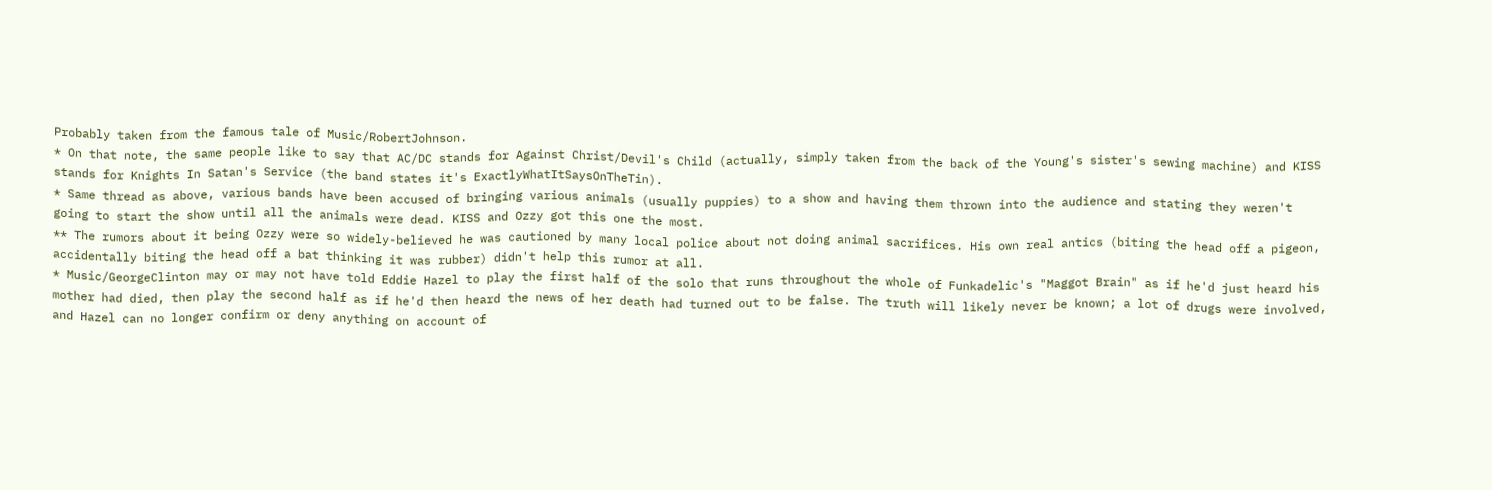Probably taken from the famous tale of Music/RobertJohnson.
* On that note, the same people like to say that AC/DC stands for Against Christ/Devil's Child (actually, simply taken from the back of the Young's sister's sewing machine) and KISS stands for Knights In Satan's Service (the band states it's ExactlyWhatItSaysOnTheTin).
* Same thread as above, various bands have been accused of bringing various animals (usually puppies) to a show and having them thrown into the audience and stating they weren't going to start the show until all the animals were dead. KISS and Ozzy got this one the most.
** The rumors about it being Ozzy were so widely-believed he was cautioned by many local police about not doing animal sacrifices. His own real antics (biting the head off a pigeon, accidentally biting the head off a bat thinking it was rubber) didn't help this rumor at all.
* Music/GeorgeClinton may or may not have told Eddie Hazel to play the first half of the solo that runs throughout the whole of Funkadelic's "Maggot Brain" as if he'd just heard his mother had died, then play the second half as if he'd then heard the news of her death had turned out to be false. The truth will likely never be known; a lot of drugs were involved, and Hazel can no longer confirm or deny anything on account of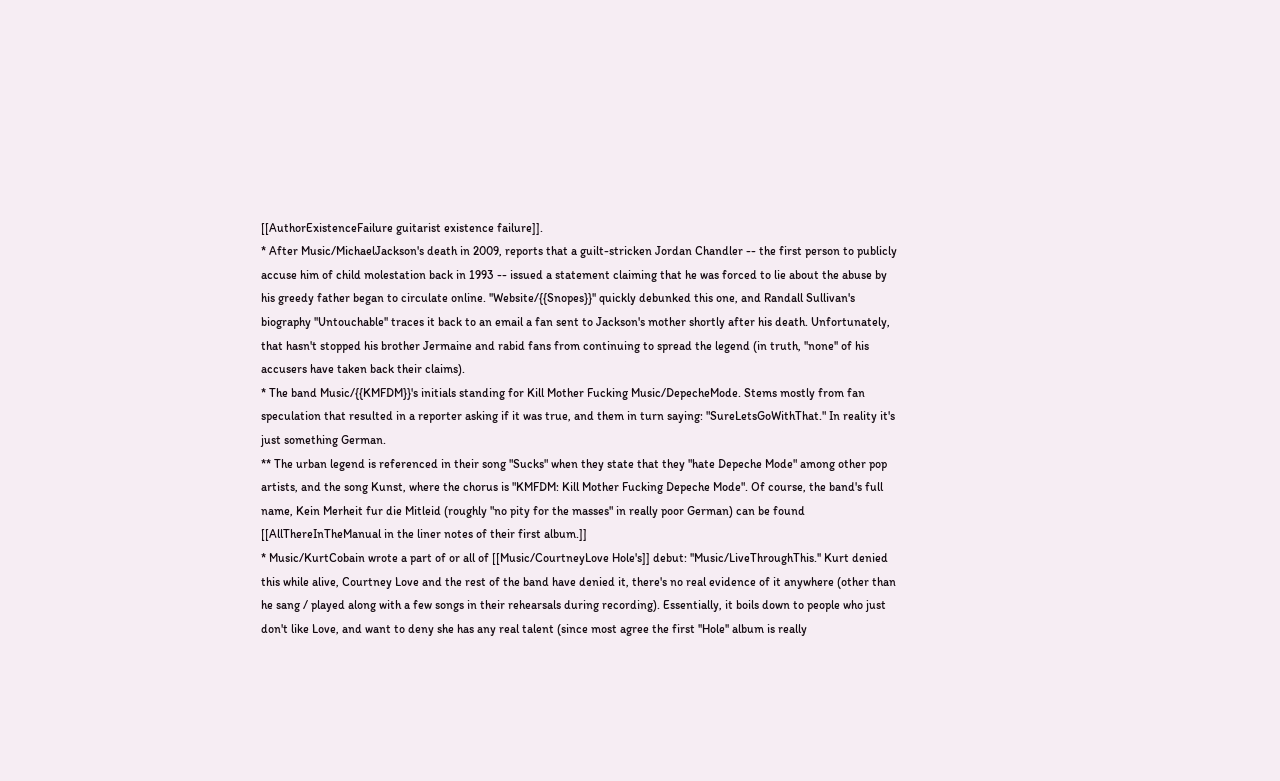[[AuthorExistenceFailure guitarist existence failure]].
* After Music/MichaelJackson's death in 2009, reports that a guilt-stricken Jordan Chandler -- the first person to publicly accuse him of child molestation back in 1993 -- issued a statement claiming that he was forced to lie about the abuse by his greedy father began to circulate online. ''Website/{{Snopes}}'' quickly debunked this one, and Randall Sullivan's biography ''Untouchable'' traces it back to an email a fan sent to Jackson's mother shortly after his death. Unfortunately, that hasn't stopped his brother Jermaine and rabid fans from continuing to spread the legend (in truth, ''none'' of his accusers have taken back their claims).
* The band Music/{{KMFDM}}'s initials standing for Kill Mother Fucking Music/DepecheMode. Stems mostly from fan speculation that resulted in a reporter asking if it was true, and them in turn saying: "SureLetsGoWithThat." In reality it's just something German.
** The urban legend is referenced in their song "Sucks" when they state that they "hate Depeche Mode" among other pop artists, and the song Kunst, where the chorus is "KMFDM: Kill Mother Fucking Depeche Mode". Of course, the band's full name, Kein Merheit fur die Mitleid (roughly "no pity for the masses" in really poor German) can be found [[AllThereInTheManual in the liner notes of their first album.]]
* Music/KurtCobain wrote a part of or all of [[Music/CourtneyLove Hole's]] debut: ''Music/LiveThroughThis.'' Kurt denied this while alive, Courtney Love and the rest of the band have denied it, there's no real evidence of it anywhere (other than he sang / played along with a few songs in their rehearsals during recording). Essentially, it boils down to people who just don't like Love, and want to deny she has any real talent (since most agree the first ''Hole'' album is really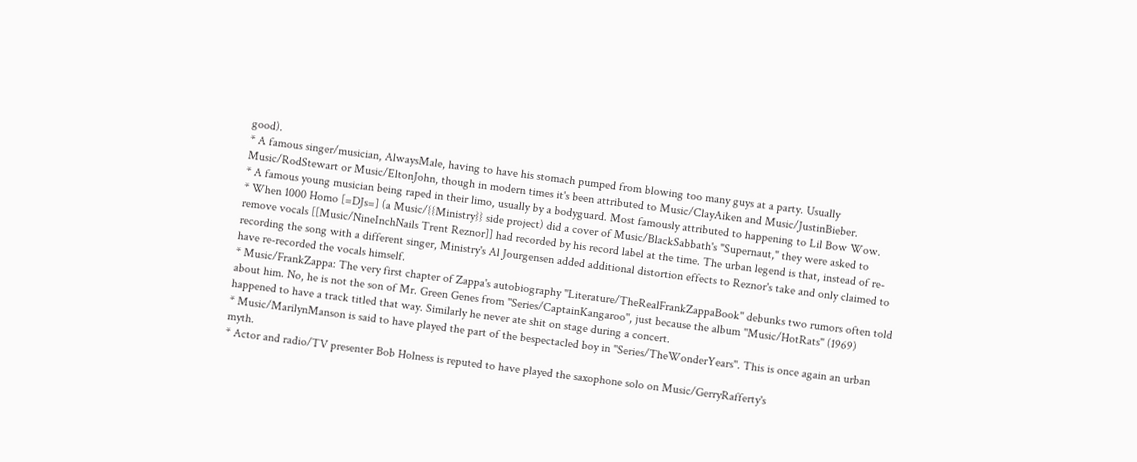good).
* A famous singer/musician, AlwaysMale, having to have his stomach pumped from blowing too many guys at a party. Usually Music/RodStewart or Music/EltonJohn, though in modern times it's been attributed to Music/ClayAiken and Music/JustinBieber.
* A famous young musician being raped in their limo, usually by a bodyguard. Most famously attributed to happening to Lil Bow Wow.
* When 1000 Homo [=DJs=] (a Music/{{Ministry}} side project) did a cover of Music/BlackSabbath's "Supernaut," they were asked to remove vocals [[Music/NineInchNails Trent Reznor]] had recorded by his record label at the time. The urban legend is that, instead of re-recording the song with a different singer, Ministry's Al Jourgensen added additional distortion effects to Reznor's take and only claimed to have re-recorded the vocals himself.
* Music/FrankZappa: The very first chapter of Zappa's autobiography ''Literature/TheRealFrankZappaBook'' debunks two rumors often told about him. No, he is not the son of Mr. Green Genes from ''Series/CaptainKangaroo'', just because the album ''Music/HotRats'' (1969) happened to have a track titled that way. Similarly he never ate shit on stage during a concert.
* Music/MarilynManson is said to have played the part of the bespectacled boy in ''Series/TheWonderYears''. This is once again an urban myth.
* Actor and radio/TV presenter Bob Holness is reputed to have played the saxophone solo on Music/GerryRafferty's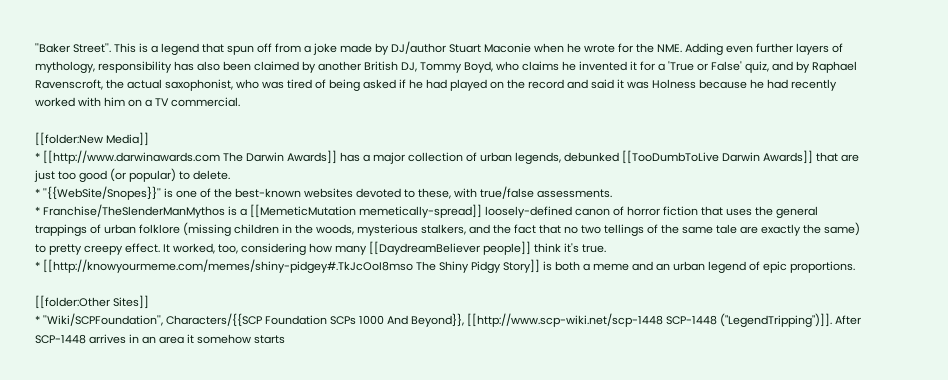''Baker Street''. This is a legend that spun off from a joke made by DJ/author Stuart Maconie when he wrote for the NME. Adding even further layers of mythology, responsibility has also been claimed by another British DJ, Tommy Boyd, who claims he invented it for a 'True or False' quiz, and by Raphael Ravenscroft, the actual saxophonist, who was tired of being asked if he had played on the record and said it was Holness because he had recently worked with him on a TV commercial.

[[folder:New Media]]
* [[http://www.darwinawards.com The Darwin Awards]] has a major collection of urban legends, debunked [[TooDumbToLive Darwin Awards]] that are just too good (or popular) to delete.
* ''{{WebSite/Snopes}}'' is one of the best-known websites devoted to these, with true/false assessments.
* Franchise/TheSlenderManMythos is a [[MemeticMutation memetically-spread]] loosely-defined canon of horror fiction that uses the general trappings of urban folklore (missing children in the woods, mysterious stalkers, and the fact that no two tellings of the same tale are exactly the same) to pretty creepy effect. It worked, too, considering how many [[DaydreamBeliever people]] think it's true.
* [[http://knowyourmeme.com/memes/shiny-pidgey#.TkJcOoI8mso The Shiny Pidgy Story]] is both a meme and an urban legend of epic proportions.

[[folder:Other Sites]]
* ''Wiki/SCPFoundation'', Characters/{{SCP Foundation SCPs 1000 And Beyond}}, [[http://www.scp-wiki.net/scp-1448 SCP-1448 ("LegendTripping")]]. After SCP-1448 arrives in an area it somehow starts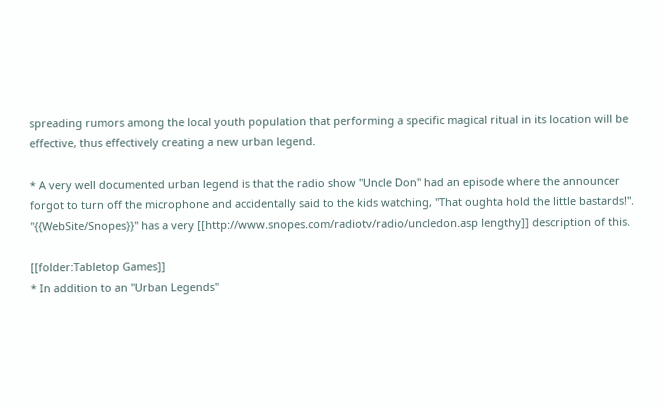spreading rumors among the local youth population that performing a specific magical ritual in its location will be effective, thus effectively creating a new urban legend.

* A very well documented urban legend is that the radio show "Uncle Don" had an episode where the announcer forgot to turn off the microphone and accidentally said to the kids watching, "That oughta hold the little bastards!". ''{{WebSite/Snopes}}'' has a very [[http://www.snopes.com/radiotv/radio/uncledon.asp lengthy]] description of this.

[[folder:Tabletop Games]]
* In addition to an ''Urban Legends''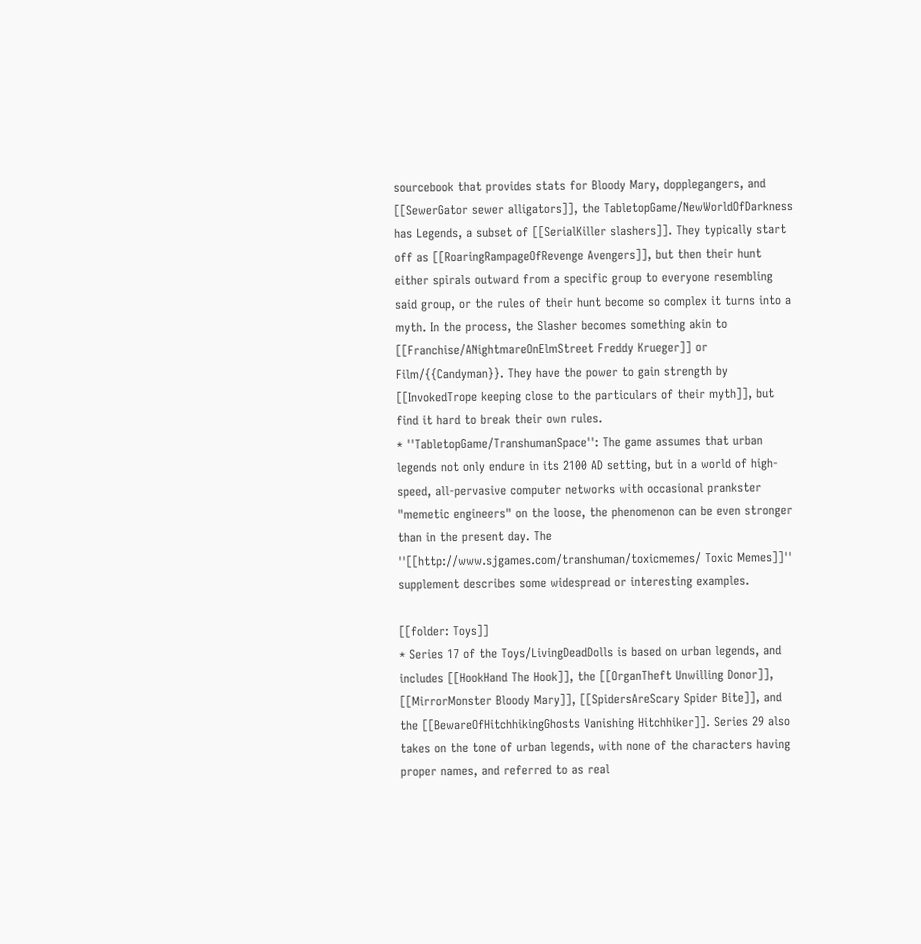sourcebook that provides stats for Bloody Mary, dopplegangers, and [[SewerGator sewer alligators]], the TabletopGame/NewWorldOfDarkness has Legends, a subset of [[SerialKiller slashers]]. They typically start off as [[RoaringRampageOfRevenge Avengers]], but then their hunt either spirals outward from a specific group to everyone resembling said group, or the rules of their hunt become so complex it turns into a myth. In the process, the Slasher becomes something akin to [[Franchise/ANightmareOnElmStreet Freddy Krueger]] or Film/{{Candyman}}. They have the power to gain strength by [[InvokedTrope keeping close to the particulars of their myth]], but find it hard to break their own rules.
* ''TabletopGame/TranshumanSpace'': The game assumes that urban legends not only endure in its 2100 AD setting, but in a world of high-speed, all-pervasive computer networks with occasional prankster "memetic engineers" on the loose, the phenomenon can be even stronger than in the present day. The ''[[http://www.sjgames.com/transhuman/toxicmemes/ Toxic Memes]]'' supplement describes some widespread or interesting examples.

[[folder: Toys]]
* Series 17 of the Toys/LivingDeadDolls is based on urban legends, and includes [[HookHand The Hook]], the [[OrganTheft Unwilling Donor]], [[MirrorMonster Bloody Mary]], [[SpidersAreScary Spider Bite]], and the [[BewareOfHitchhikingGhosts Vanishing Hitchhiker]]. Series 29 also takes on the tone of urban legends, with none of the characters having proper names, and referred to as real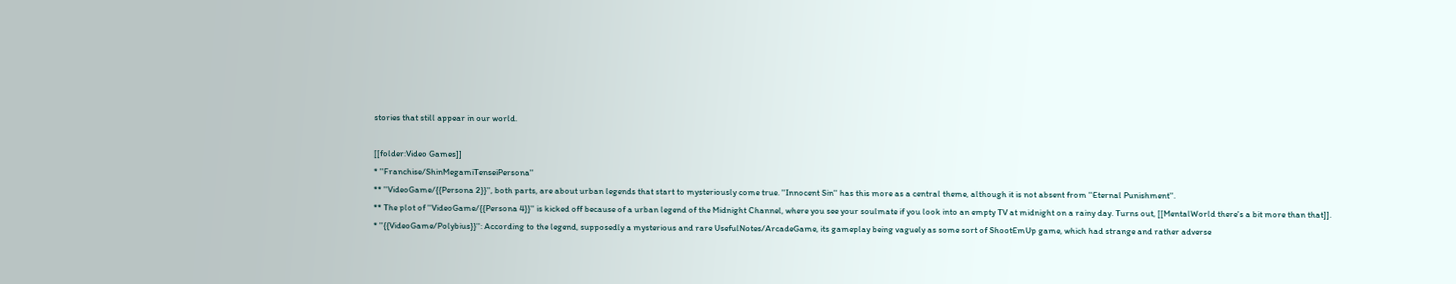stories that still appear in our world.

[[folder:Video Games]]
* ''Franchise/ShinMegamiTenseiPersona''
** ''VideoGame/{{Persona 2}}'', both parts, are about urban legends that start to mysteriously come true. ''Innocent Sin'' has this more as a central theme, although it is not absent from ''Eternal Punishment''.
** The plot of ''VideoGame/{{Persona 4}}'' is kicked off because of a urban legend of the Midnight Channel, where you see your soulmate if you look into an empty TV at midnight on a rainy day. Turns out, [[MentalWorld there's a bit more than that]].
* ''{{VideoGame/Polybius}}'': According to the legend, supposedly a mysterious and rare UsefulNotes/ArcadeGame, its gameplay being vaguely as some sort of ShootEmUp game, which had strange and rather adverse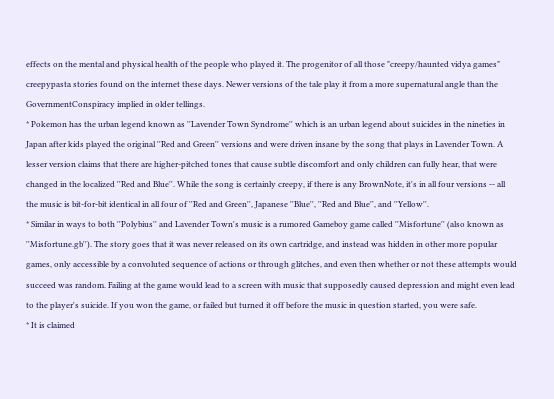effects on the mental and physical health of the people who played it. The progenitor of all those "creepy/haunted vidya games" creepypasta stories found on the internet these days. Newer versions of the tale play it from a more supernatural angle than the GovernmentConspiracy implied in older tellings.
* Pokemon has the urban legend known as ''Lavender Town Syndrome'' which is an urban legend about suicides in the nineties in Japan after kids played the original ''Red and Green'' versions and were driven insane by the song that plays in Lavender Town. A lesser version claims that there are higher-pitched tones that cause subtle discomfort and only children can fully hear, that were changed in the localized ''Red and Blue''. While the song is certainly creepy, if there is any BrownNote, it's in all four versions -- all the music is bit-for-bit identical in all four of ''Red and Green'', Japanese ''Blue'', ''Red and Blue'', and ''Yellow''.
* Similar in ways to both ''Polybius'' and Lavender Town's music is a rumored Gameboy game called ''Misfortune'' (also known as ''Misfortune.gb''). The story goes that it was never released on its own cartridge, and instead was hidden in other more popular games, only accessible by a convoluted sequence of actions or through glitches, and even then whether or not these attempts would succeed was random. Failing at the game would lead to a screen with music that supposedly caused depression and might even lead to the player's suicide. If you won the game, or failed but turned it off before the music in question started, you were safe.
* It is claimed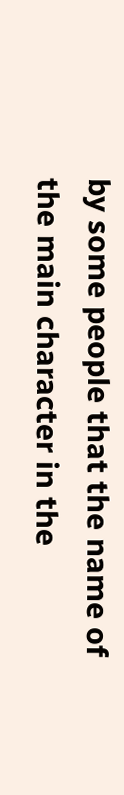by some people that the name of the main character in the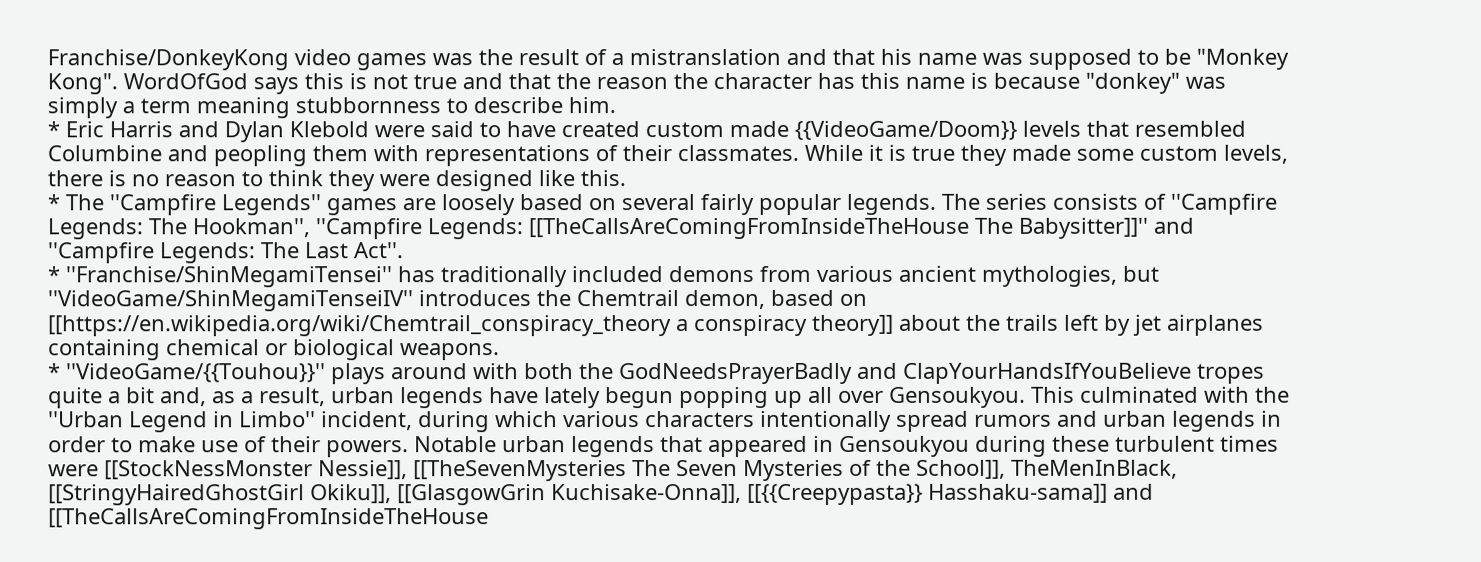Franchise/DonkeyKong video games was the result of a mistranslation and that his name was supposed to be "Monkey Kong". WordOfGod says this is not true and that the reason the character has this name is because "donkey" was simply a term meaning stubbornness to describe him.
* Eric Harris and Dylan Klebold were said to have created custom made {{VideoGame/Doom}} levels that resembled Columbine and peopling them with representations of their classmates. While it is true they made some custom levels, there is no reason to think they were designed like this.
* The ''Campfire Legends'' games are loosely based on several fairly popular legends. The series consists of ''Campfire Legends: The Hookman'', ''Campfire Legends: [[TheCallsAreComingFromInsideTheHouse The Babysitter]]'' and ''Campfire Legends: The Last Act''.
* ''Franchise/ShinMegamiTensei'' has traditionally included demons from various ancient mythologies, but ''VideoGame/ShinMegamiTenseiIV'' introduces the Chemtrail demon, based on [[https://en.wikipedia.org/wiki/Chemtrail_conspiracy_theory a conspiracy theory]] about the trails left by jet airplanes containing chemical or biological weapons.
* ''VideoGame/{{Touhou}}'' plays around with both the GodNeedsPrayerBadly and ClapYourHandsIfYouBelieve tropes quite a bit and, as a result, urban legends have lately begun popping up all over Gensoukyou. This culminated with the ''Urban Legend in Limbo'' incident, during which various characters intentionally spread rumors and urban legends in order to make use of their powers. Notable urban legends that appeared in Gensoukyou during these turbulent times were [[StockNessMonster Nessie]], [[TheSevenMysteries The Seven Mysteries of the School]], TheMenInBlack, [[StringyHairedGhostGirl Okiku]], [[GlasgowGrin Kuchisake-Onna]], [[{{Creepypasta}} Hasshaku-sama]] and [[TheCallsAreComingFromInsideTheHouse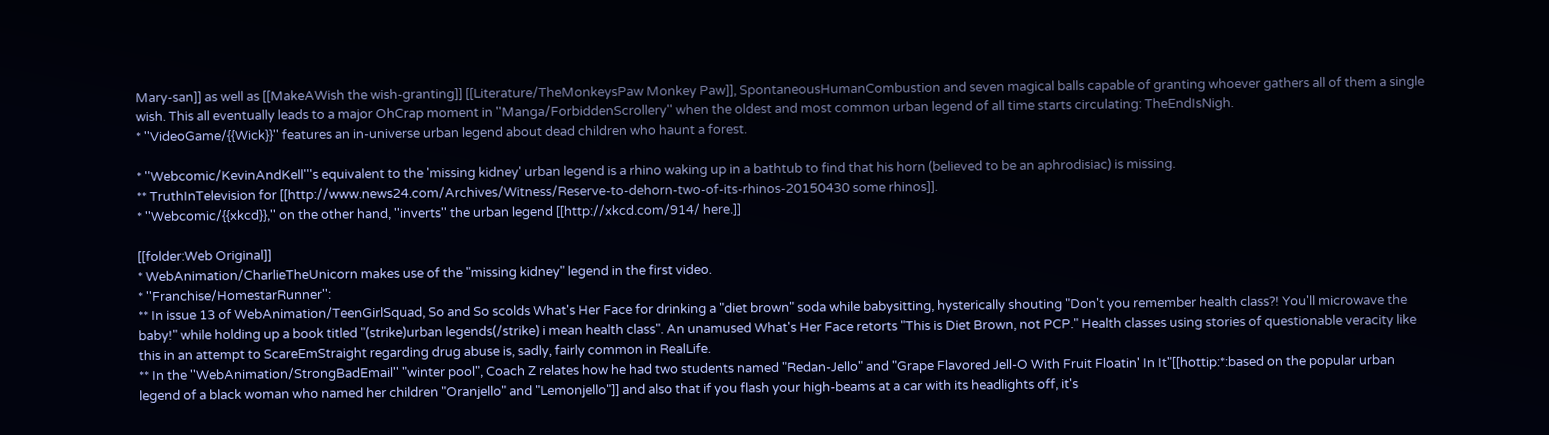Mary-san]] as well as [[MakeAWish the wish-granting]] [[Literature/TheMonkeysPaw Monkey Paw]], SpontaneousHumanCombustion and seven magical balls capable of granting whoever gathers all of them a single wish. This all eventually leads to a major OhCrap moment in ''Manga/ForbiddenScrollery'' when the oldest and most common urban legend of all time starts circulating: TheEndIsNigh.
* ''VideoGame/{{Wick}}'' features an in-universe urban legend about dead children who haunt a forest.

* ''Webcomic/KevinAndKell'''s equivalent to the 'missing kidney' urban legend is a rhino waking up in a bathtub to find that his horn (believed to be an aphrodisiac) is missing.
** TruthInTelevision for [[http://www.news24.com/Archives/Witness/Reserve-to-dehorn-two-of-its-rhinos-20150430 some rhinos]].
* ''Webcomic/{{xkcd}},'' on the other hand, ''inverts'' the urban legend [[http://xkcd.com/914/ here.]]

[[folder:Web Original]]
* WebAnimation/CharlieTheUnicorn makes use of the "missing kidney" legend in the first video.
* ''Franchise/HomestarRunner'':
** In issue 13 of WebAnimation/TeenGirlSquad, So and So scolds What's Her Face for drinking a "diet brown" soda while babysitting, hysterically shouting "Don't you remember health class?! You'll microwave the baby!" while holding up a book titled "(strike)urban legends(/strike) i mean health class". An unamused What's Her Face retorts "This is Diet Brown, not PCP." Health classes using stories of questionable veracity like this in an attempt to ScareEmStraight regarding drug abuse is, sadly, fairly common in RealLife.
** In the ''WebAnimation/StrongBadEmail'' "winter pool", Coach Z relates how he had two students named "Redan-Jello" and "Grape Flavored Jell-O With Fruit Floatin' In It"[[hottip:*:based on the popular urban legend of a black woman who named her children "Oranjello" and "Lemonjello"]] and also that if you flash your high-beams at a car with its headlights off, it's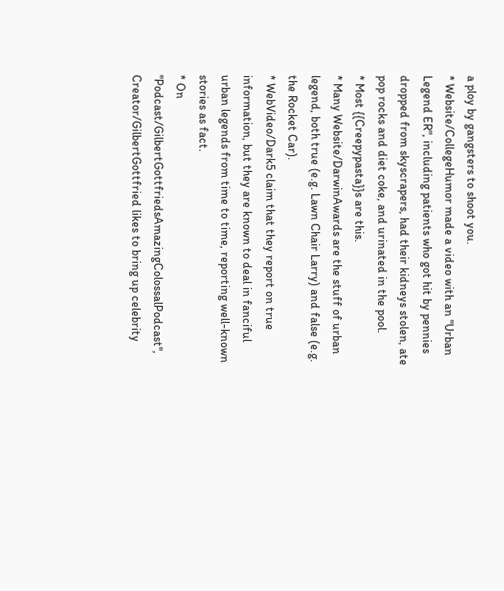a ploy by gangsters to shoot you.
* Website/CollegeHumor made a video with an "Urban Legend ER", including patients who got hit by pennies dropped from skyscrapers, had their kidneys stolen, ate pop rocks and diet coke, and urinated in the pool.
* Most {{Creepypasta}}s are this.
* Many Website/DarwinAwards are the stuff of urban legend, both true (e.g. Lawn Chair Larry) and false (e.g. the Rocket Car).
* WebVideo/Dark5 claim that they report on true information, but they are known to deal in fanciful urban legends from time to time, reporting well-known stories as fact.
* On ''Podcast/GilbertGottfriedsAmazingColossalPodcast'', Creator/GilbertGottfried likes to bring up celebrity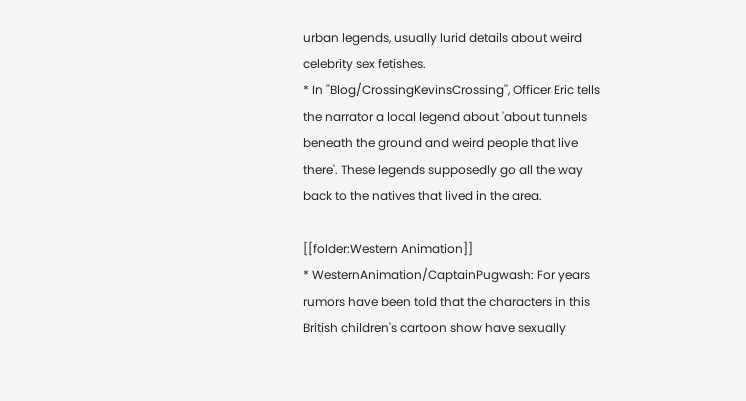urban legends, usually lurid details about weird celebrity sex fetishes.
* In ''Blog/CrossingKevinsCrossing'', Officer Eric tells the narrator a local legend about 'about tunnels beneath the ground and weird people that live there'. These legends supposedly go all the way back to the natives that lived in the area.

[[folder:Western Animation]]
* WesternAnimation/CaptainPugwash: For years rumors have been told that the characters in this British children's cartoon show have sexually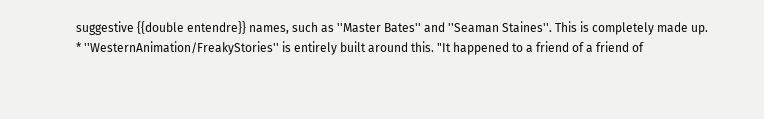suggestive {{double entendre}} names, such as ''Master Bates'' and ''Seaman Staines''. This is completely made up.
* ''WesternAnimation/FreakyStories'' is entirely built around this. "It happened to a friend of a friend of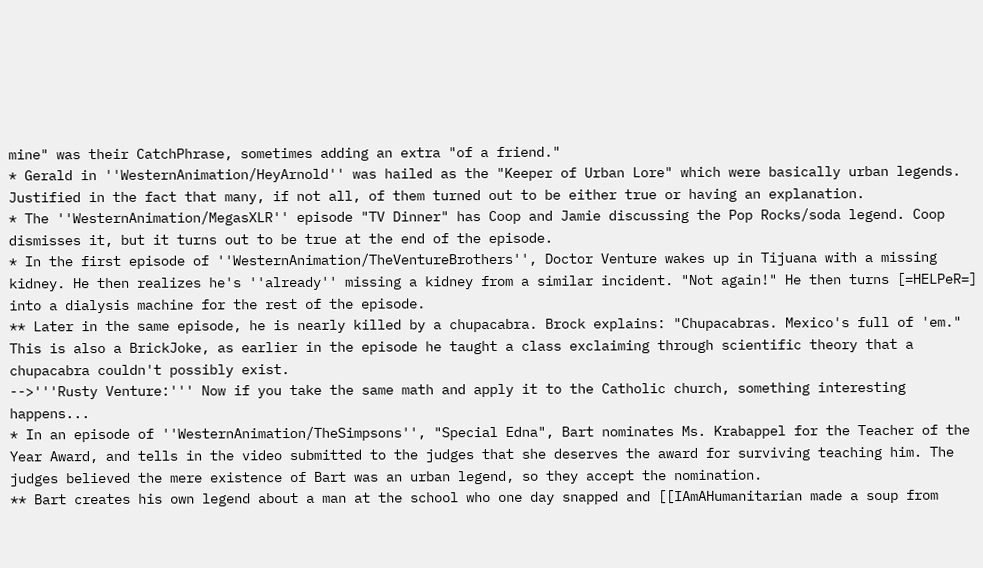mine" was their CatchPhrase, sometimes adding an extra "of a friend."
* Gerald in ''WesternAnimation/HeyArnold'' was hailed as the "Keeper of Urban Lore" which were basically urban legends. Justified in the fact that many, if not all, of them turned out to be either true or having an explanation.
* The ''WesternAnimation/MegasXLR'' episode "TV Dinner" has Coop and Jamie discussing the Pop Rocks/soda legend. Coop dismisses it, but it turns out to be true at the end of the episode.
* In the first episode of ''WesternAnimation/TheVentureBrothers'', Doctor Venture wakes up in Tijuana with a missing kidney. He then realizes he's ''already'' missing a kidney from a similar incident. "Not again!" He then turns [=HELPeR=] into a dialysis machine for the rest of the episode.
** Later in the same episode, he is nearly killed by a chupacabra. Brock explains: "Chupacabras. Mexico's full of 'em." This is also a BrickJoke, as earlier in the episode he taught a class exclaiming through scientific theory that a chupacabra couldn't possibly exist.
-->'''Rusty Venture:''' Now if you take the same math and apply it to the Catholic church, something interesting happens...
* In an episode of ''WesternAnimation/TheSimpsons'', "Special Edna", Bart nominates Ms. Krabappel for the Teacher of the Year Award, and tells in the video submitted to the judges that she deserves the award for surviving teaching him. The judges believed the mere existence of Bart was an urban legend, so they accept the nomination.
** Bart creates his own legend about a man at the school who one day snapped and [[IAmAHumanitarian made a soup from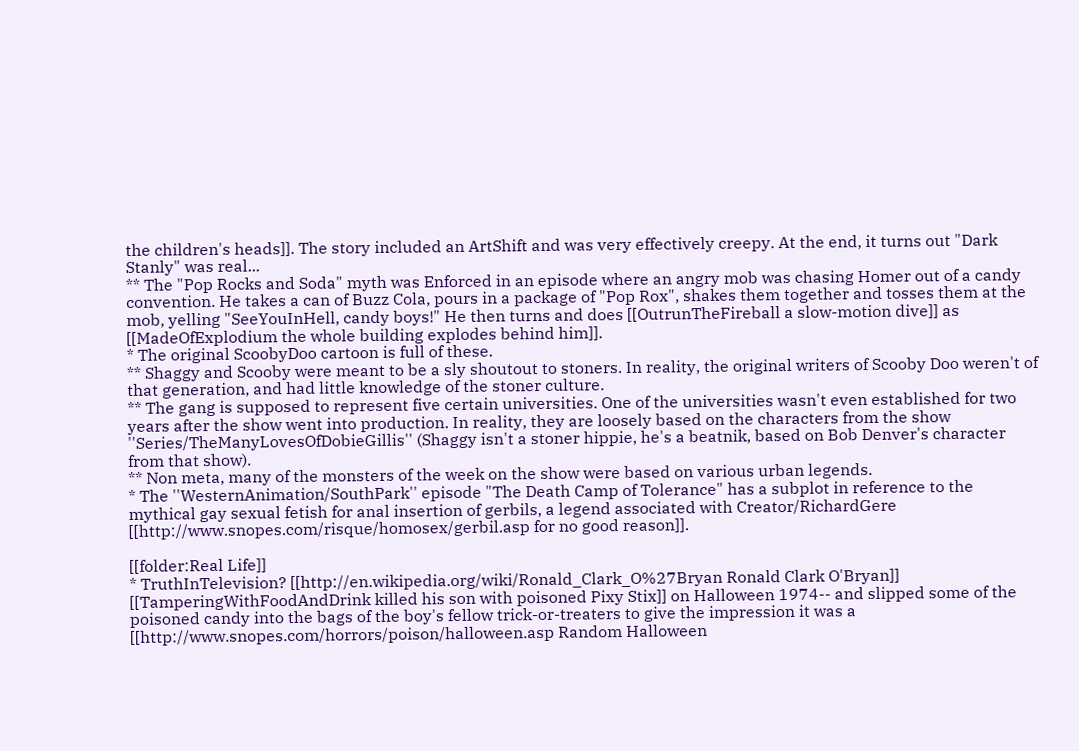the children's heads]]. The story included an ArtShift and was very effectively creepy. At the end, it turns out "Dark Stanly" was real...
** The "Pop Rocks and Soda" myth was Enforced in an episode where an angry mob was chasing Homer out of a candy convention. He takes a can of Buzz Cola, pours in a package of "Pop Rox", shakes them together and tosses them at the mob, yelling "SeeYouInHell, candy boys!" He then turns and does [[OutrunTheFireball a slow-motion dive]] as [[MadeOfExplodium the whole building explodes behind him]].
* The original ScoobyDoo cartoon is full of these.
** Shaggy and Scooby were meant to be a sly shoutout to stoners. In reality, the original writers of Scooby Doo weren't of that generation, and had little knowledge of the stoner culture.
** The gang is supposed to represent five certain universities. One of the universities wasn't even established for two years after the show went into production. In reality, they are loosely based on the characters from the show ''Series/TheManyLovesOfDobieGillis'' (Shaggy isn't a stoner hippie, he's a beatnik, based on Bob Denver's character from that show).
** Non meta, many of the monsters of the week on the show were based on various urban legends.
* The ''WesternAnimation/SouthPark'' episode "The Death Camp of Tolerance" has a subplot in reference to the mythical gay sexual fetish for anal insertion of gerbils, a legend associated with Creator/RichardGere [[http://www.snopes.com/risque/homosex/gerbil.asp for no good reason]].

[[folder:Real Life]]
* TruthInTelevision? [[http://en.wikipedia.org/wiki/Ronald_Clark_O%27Bryan Ronald Clark O'Bryan]] [[TamperingWithFoodAndDrink killed his son with poisoned Pixy Stix]] on Halloween 1974-- and slipped some of the poisoned candy into the bags of the boy's fellow trick-or-treaters to give the impression it was a [[http://www.snopes.com/horrors/poison/halloween.asp Random Halloween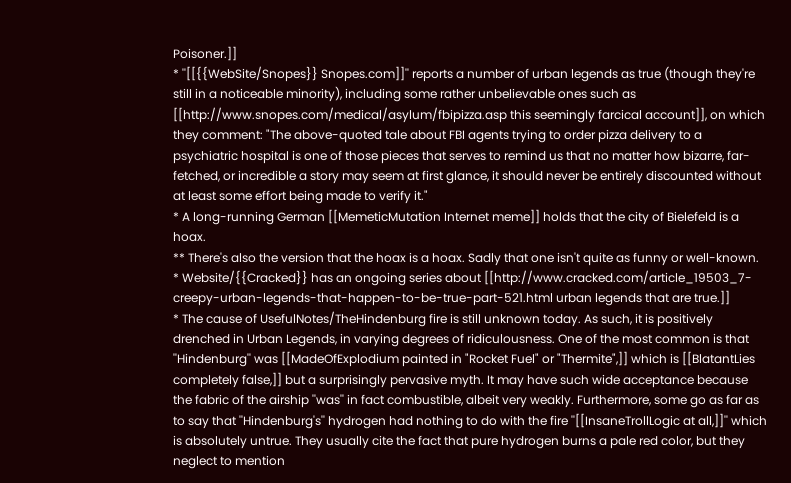Poisoner.]]
* ''[[{{WebSite/Snopes}} Snopes.com]]'' reports a number of urban legends as true (though they're still in a noticeable minority), including some rather unbelievable ones such as [[http://www.snopes.com/medical/asylum/fbipizza.asp this seemingly farcical account]], on which they comment: "The above-quoted tale about FBI agents trying to order pizza delivery to a psychiatric hospital is one of those pieces that serves to remind us that no matter how bizarre, far-fetched, or incredible a story may seem at first glance, it should never be entirely discounted without at least some effort being made to verify it."
* A long-running German [[MemeticMutation Internet meme]] holds that the city of Bielefeld is a hoax.
** There's also the version that the hoax is a hoax. Sadly that one isn't quite as funny or well-known.
* Website/{{Cracked}} has an ongoing series about [[http://www.cracked.com/article_19503_7-creepy-urban-legends-that-happen-to-be-true-part-521.html urban legends that are true.]]
* The cause of UsefulNotes/TheHindenburg fire is still unknown today. As such, it is positively drenched in Urban Legends, in varying degrees of ridiculousness. One of the most common is that ''Hindenburg'' was [[MadeOfExplodium painted in "Rocket Fuel" or "Thermite",]] which is [[BlatantLies completely false,]] but a surprisingly pervasive myth. It may have such wide acceptance because the fabric of the airship ''was'' in fact combustible, albeit very weakly. Furthermore, some go as far as to say that ''Hindenburg's'' hydrogen had nothing to do with the fire ''[[InsaneTrollLogic at all,]]'' which is absolutely untrue. They usually cite the fact that pure hydrogen burns a pale red color, but they neglect to mention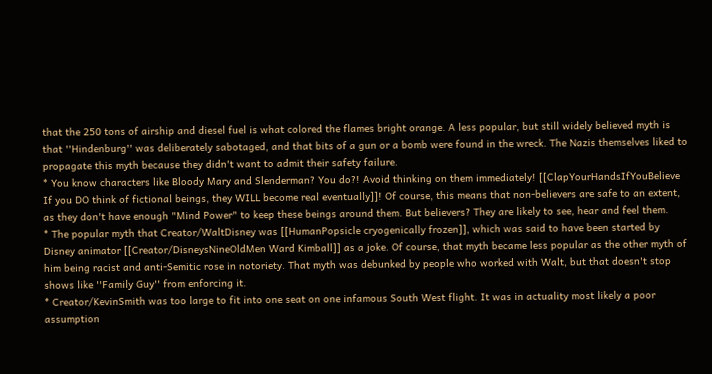that the 250 tons of airship and diesel fuel is what colored the flames bright orange. A less popular, but still widely believed myth is that ''Hindenburg'' was deliberately sabotaged, and that bits of a gun or a bomb were found in the wreck. The Nazis themselves liked to propagate this myth because they didn't want to admit their safety failure.
* You know characters like Bloody Mary and Slenderman? You do?! Avoid thinking on them immediately! [[ClapYourHandsIfYouBelieve If you DO think of fictional beings, they WILL become real eventually]]! Of course, this means that non-believers are safe to an extent, as they don't have enough "Mind Power" to keep these beings around them. But believers? They are likely to see, hear and feel them.
* The popular myth that Creator/WaltDisney was [[HumanPopsicle cryogenically frozen]], which was said to have been started by Disney animator [[Creator/DisneysNineOldMen Ward Kimball]] as a joke. Of course, that myth became less popular as the other myth of him being racist and anti-Semitic rose in notoriety. That myth was debunked by people who worked with Walt, but that doesn't stop shows like ''Family Guy'' from enforcing it.
* Creator/KevinSmith was too large to fit into one seat on one infamous South West flight. It was in actuality most likely a poor assumption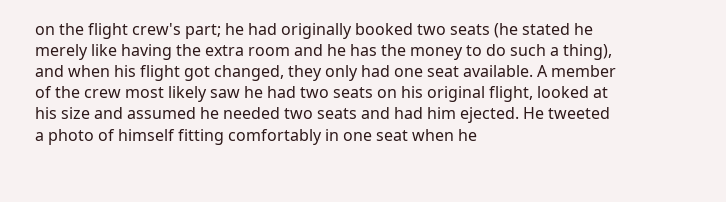on the flight crew's part; he had originally booked two seats (he stated he merely like having the extra room and he has the money to do such a thing), and when his flight got changed, they only had one seat available. A member of the crew most likely saw he had two seats on his original flight, looked at his size and assumed he needed two seats and had him ejected. He tweeted a photo of himself fitting comfortably in one seat when he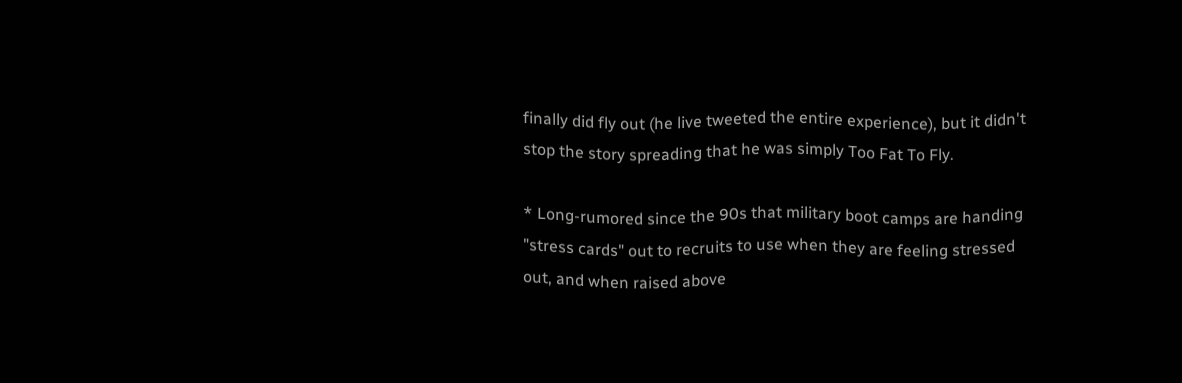finally did fly out (he live tweeted the entire experience), but it didn't stop the story spreading that he was simply Too Fat To Fly.

* Long-rumored since the 90s that military boot camps are handing "stress cards" out to recruits to use when they are feeling stressed out, and when raised above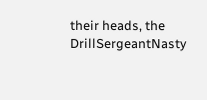their heads, the DrillSergeantNasty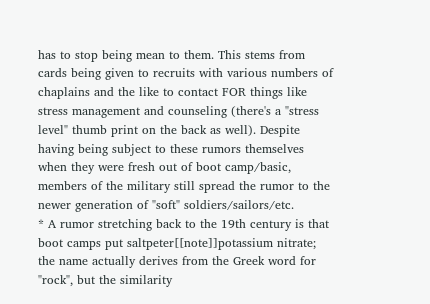has to stop being mean to them. This stems from cards being given to recruits with various numbers of chaplains and the like to contact FOR things like stress management and counseling (there's a "stress level" thumb print on the back as well). Despite having being subject to these rumors themselves when they were fresh out of boot camp/basic, members of the military still spread the rumor to the newer generation of "soft" soldiers/sailors/etc.
* A rumor stretching back to the 19th century is that boot camps put saltpeter[[note]]potassium nitrate; the name actually derives from the Greek word for "rock", but the similarity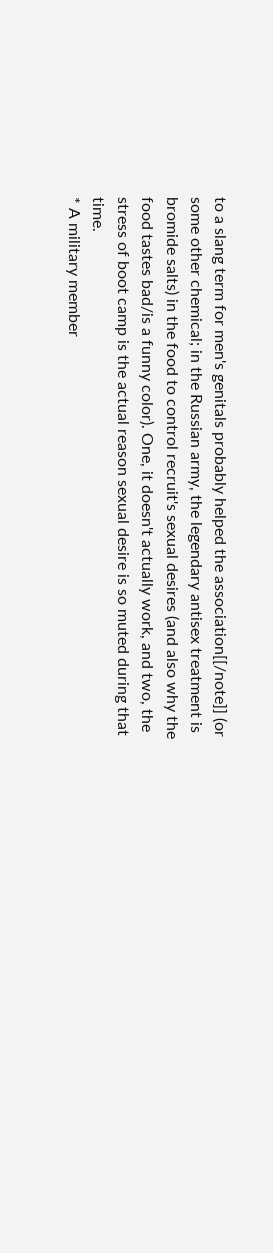to a slang term for men's genitals probably helped the association[[/note]] (or some other chemical; in the Russian army, the legendary antisex treatment is bromide salts) in the food to control recruit's sexual desires (and also why the food tastes bad/is a funny color). One, it doesn't actually work, and two, the stress of boot camp is the actual reason sexual desire is so muted during that time.
* A military member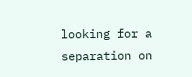looking for a separation on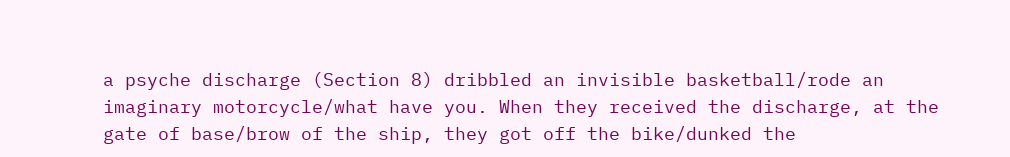a psyche discharge (Section 8) dribbled an invisible basketball/rode an imaginary motorcycle/what have you. When they received the discharge, at the gate of base/brow of the ship, they got off the bike/dunked the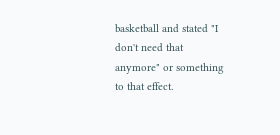basketball and stated "I don't need that anymore" or something to that effect.